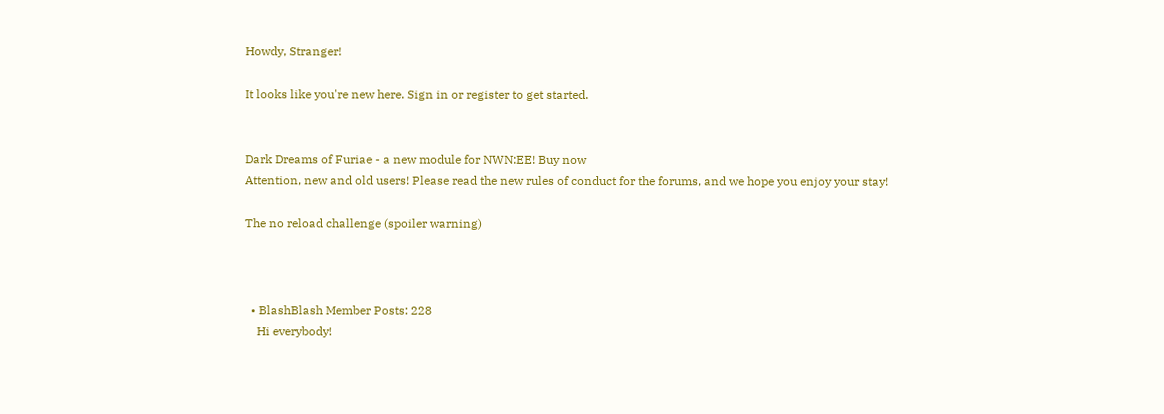Howdy, Stranger!

It looks like you're new here. Sign in or register to get started.


Dark Dreams of Furiae - a new module for NWN:EE! Buy now
Attention, new and old users! Please read the new rules of conduct for the forums, and we hope you enjoy your stay!

The no reload challenge (spoiler warning)



  • BlashBlash Member Posts: 228
    Hi everybody!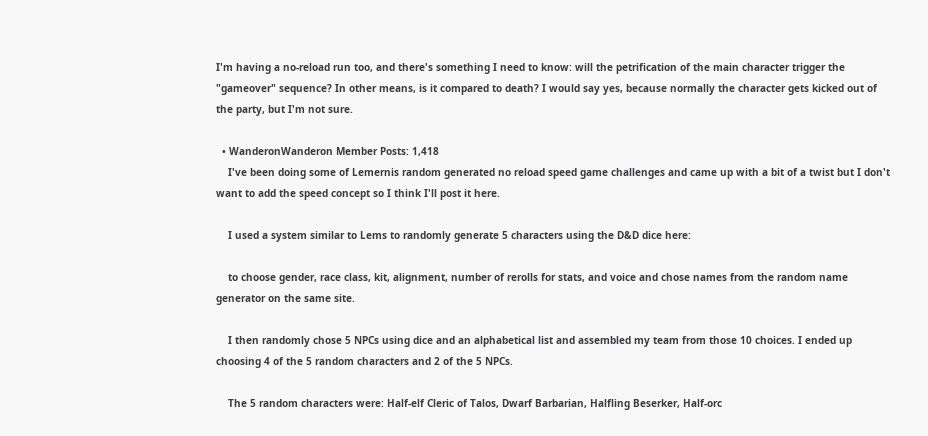I'm having a no-reload run too, and there's something I need to know: will the petrification of the main character trigger the "gameover" sequence? In other means, is it compared to death? I would say yes, because normally the character gets kicked out of the party, but I'm not sure.

  • WanderonWanderon Member Posts: 1,418
    I've been doing some of Lemernis random generated no reload speed game challenges and came up with a bit of a twist but I don't want to add the speed concept so I think I'll post it here.

    I used a system similar to Lems to randomly generate 5 characters using the D&D dice here:

    to choose gender, race class, kit, alignment, number of rerolls for stats, and voice and chose names from the random name generator on the same site.

    I then randomly chose 5 NPCs using dice and an alphabetical list and assembled my team from those 10 choices. I ended up choosing 4 of the 5 random characters and 2 of the 5 NPCs.

    The 5 random characters were: Half-elf Cleric of Talos, Dwarf Barbarian, Halfling Beserker, Half-orc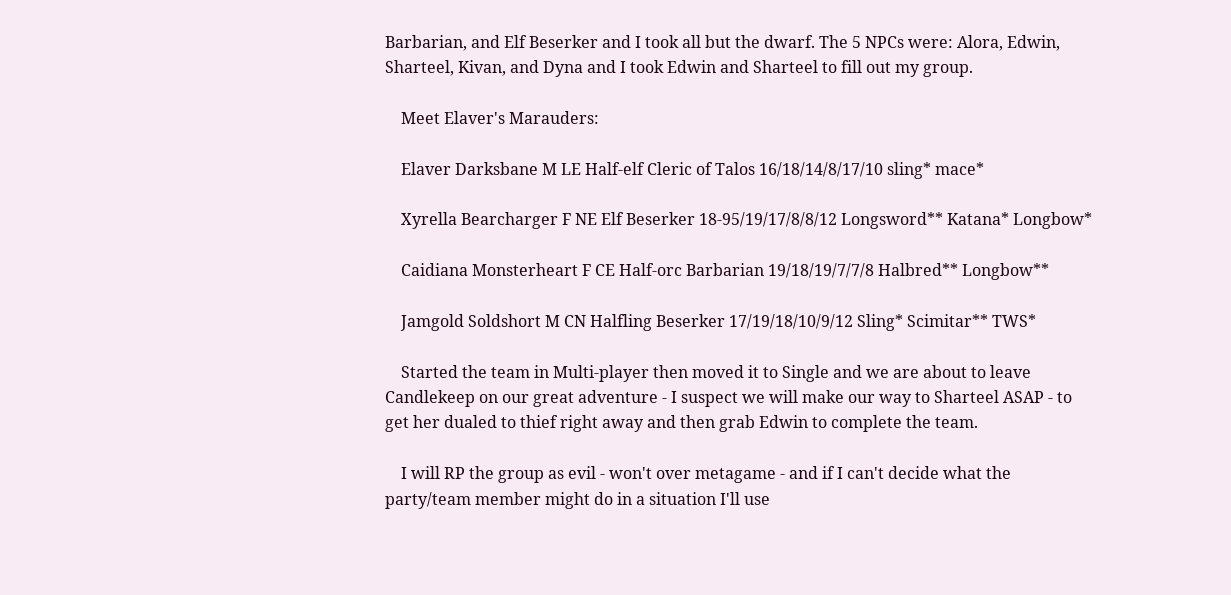Barbarian, and Elf Beserker and I took all but the dwarf. The 5 NPCs were: Alora, Edwin, Sharteel, Kivan, and Dyna and I took Edwin and Sharteel to fill out my group.

    Meet Elaver's Marauders:

    Elaver Darksbane M LE Half-elf Cleric of Talos 16/18/14/8/17/10 sling* mace*

    Xyrella Bearcharger F NE Elf Beserker 18-95/19/17/8/8/12 Longsword** Katana* Longbow*

    Caidiana Monsterheart F CE Half-orc Barbarian 19/18/19/7/7/8 Halbred** Longbow**

    Jamgold Soldshort M CN Halfling Beserker 17/19/18/10/9/12 Sling* Scimitar** TWS*

    Started the team in Multi-player then moved it to Single and we are about to leave Candlekeep on our great adventure - I suspect we will make our way to Sharteel ASAP - to get her dualed to thief right away and then grab Edwin to complete the team.

    I will RP the group as evil - won't over metagame - and if I can't decide what the party/team member might do in a situation I'll use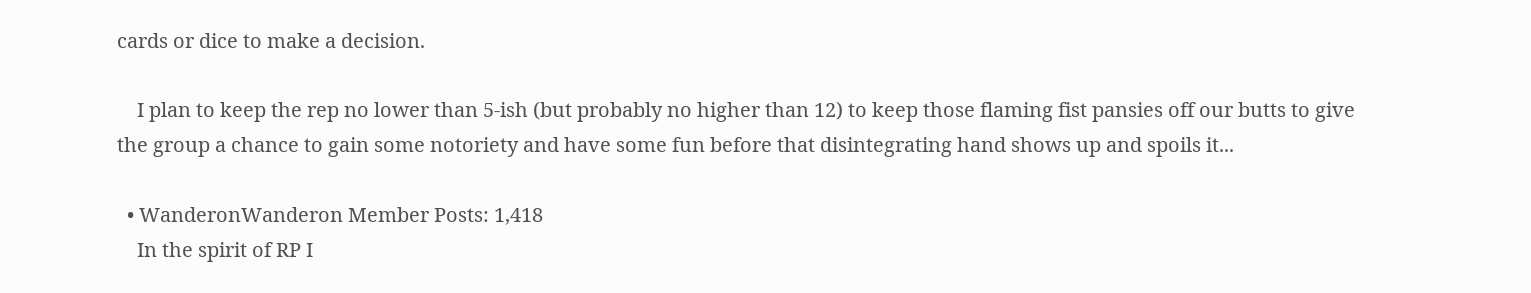cards or dice to make a decision.

    I plan to keep the rep no lower than 5-ish (but probably no higher than 12) to keep those flaming fist pansies off our butts to give the group a chance to gain some notoriety and have some fun before that disintegrating hand shows up and spoils it...

  • WanderonWanderon Member Posts: 1,418
    In the spirit of RP I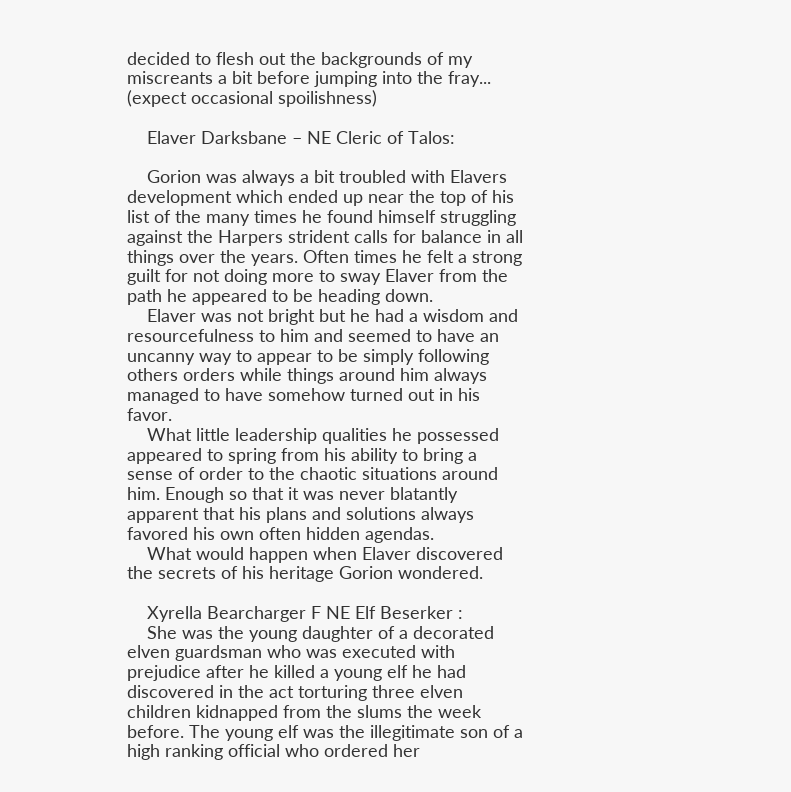decided to flesh out the backgrounds of my miscreants a bit before jumping into the fray... (expect occasional spoilishness)

    Elaver Darksbane – NE Cleric of Talos:

    Gorion was always a bit troubled with Elavers development which ended up near the top of his list of the many times he found himself struggling against the Harpers strident calls for balance in all things over the years. Often times he felt a strong guilt for not doing more to sway Elaver from the path he appeared to be heading down.
    Elaver was not bright but he had a wisdom and resourcefulness to him and seemed to have an uncanny way to appear to be simply following others orders while things around him always managed to have somehow turned out in his favor.
    What little leadership qualities he possessed appeared to spring from his ability to bring a sense of order to the chaotic situations around him. Enough so that it was never blatantly apparent that his plans and solutions always favored his own often hidden agendas.
    What would happen when Elaver discovered the secrets of his heritage Gorion wondered.

    Xyrella Bearcharger F NE Elf Beserker :
    She was the young daughter of a decorated elven guardsman who was executed with prejudice after he killed a young elf he had discovered in the act torturing three elven children kidnapped from the slums the week before. The young elf was the illegitimate son of a high ranking official who ordered her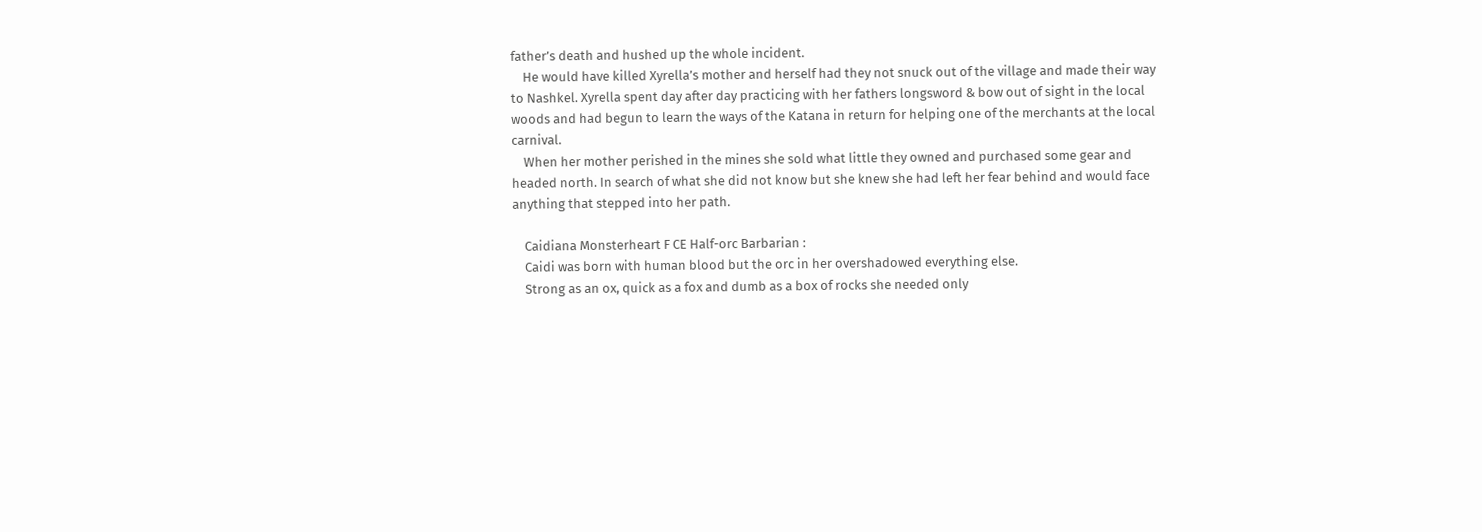father’s death and hushed up the whole incident.
    He would have killed Xyrella’s mother and herself had they not snuck out of the village and made their way to Nashkel. Xyrella spent day after day practicing with her fathers longsword & bow out of sight in the local woods and had begun to learn the ways of the Katana in return for helping one of the merchants at the local carnival.
    When her mother perished in the mines she sold what little they owned and purchased some gear and headed north. In search of what she did not know but she knew she had left her fear behind and would face anything that stepped into her path.

    Caidiana Monsterheart F CE Half-orc Barbarian :
    Caidi was born with human blood but the orc in her overshadowed everything else.
    Strong as an ox, quick as a fox and dumb as a box of rocks she needed only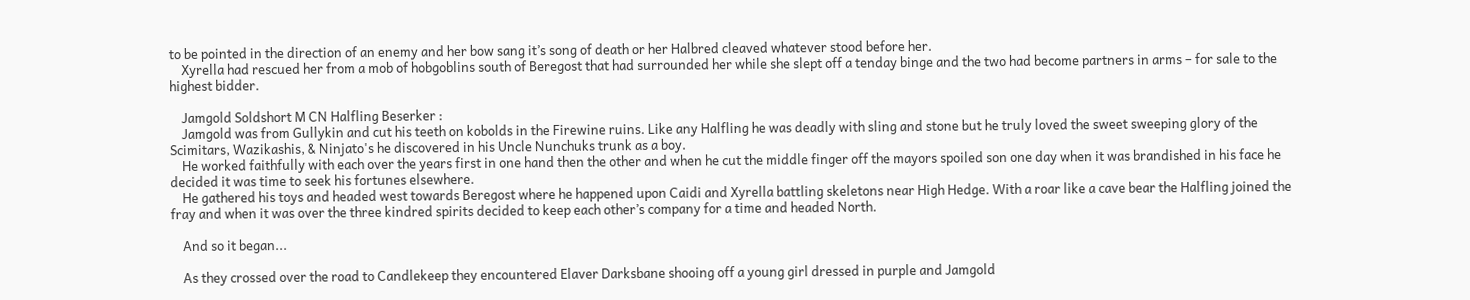to be pointed in the direction of an enemy and her bow sang it’s song of death or her Halbred cleaved whatever stood before her.
    Xyrella had rescued her from a mob of hobgoblins south of Beregost that had surrounded her while she slept off a tenday binge and the two had become partners in arms – for sale to the highest bidder.

    Jamgold Soldshort M CN Halfling Beserker :
    Jamgold was from Gullykin and cut his teeth on kobolds in the Firewine ruins. Like any Halfling he was deadly with sling and stone but he truly loved the sweet sweeping glory of the Scimitars, Wazikashis, & Ninjato's he discovered in his Uncle Nunchuks trunk as a boy.
    He worked faithfully with each over the years first in one hand then the other and when he cut the middle finger off the mayors spoiled son one day when it was brandished in his face he decided it was time to seek his fortunes elsewhere.
    He gathered his toys and headed west towards Beregost where he happened upon Caidi and Xyrella battling skeletons near High Hedge. With a roar like a cave bear the Halfling joined the fray and when it was over the three kindred spirits decided to keep each other’s company for a time and headed North.

    And so it began...

    As they crossed over the road to Candlekeep they encountered Elaver Darksbane shooing off a young girl dressed in purple and Jamgold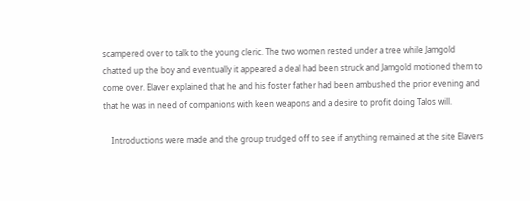scampered over to talk to the young cleric. The two women rested under a tree while Jamgold chatted up the boy and eventually it appeared a deal had been struck and Jamgold motioned them to come over. Elaver explained that he and his foster father had been ambushed the prior evening and that he was in need of companions with keen weapons and a desire to profit doing Talos will.

    Introductions were made and the group trudged off to see if anything remained at the site Elavers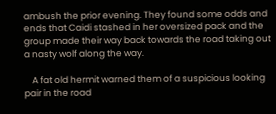ambush the prior evening. They found some odds and ends that Caidi stashed in her oversized pack and the group made their way back towards the road taking out a nasty wolf along the way.

    A fat old hermit warned them of a suspicious looking pair in the road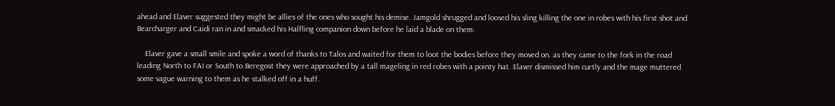ahead and Elaver suggested they might be allies of the ones who sought his demise. Jamgold shrugged and loosed his sling killing the one in robes with his first shot and Bearcharger and Caidi ran in and smacked his Halfling companion down before he laid a blade on them.

    Elaver gave a small smile and spoke a word of thanks to Talos and waited for them to loot the bodies before they moved on. as they came to the fork in the road leading North to FAI or South to Beregost they were approached by a tall mageling in red robes with a pointy hat. Elaver dismissed him curtly and the mage muttered some vague warning to them as he stalked off in a huff.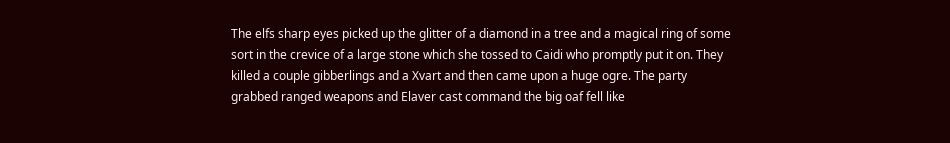The elfs sharp eyes picked up the glitter of a diamond in a tree and a magical ring of some sort in the crevice of a large stone which she tossed to Caidi who promptly put it on. They killed a couple gibberlings and a Xvart and then came upon a huge ogre. The party grabbed ranged weapons and Elaver cast command the big oaf fell like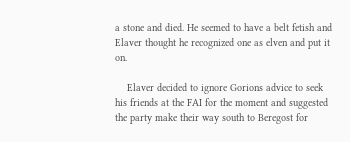a stone and died. He seemed to have a belt fetish and Elaver thought he recognized one as elven and put it on.

    Elaver decided to ignore Gorions advice to seek his friends at the FAI for the moment and suggested the party make their way south to Beregost for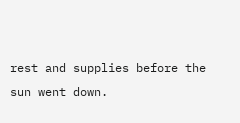rest and supplies before the sun went down.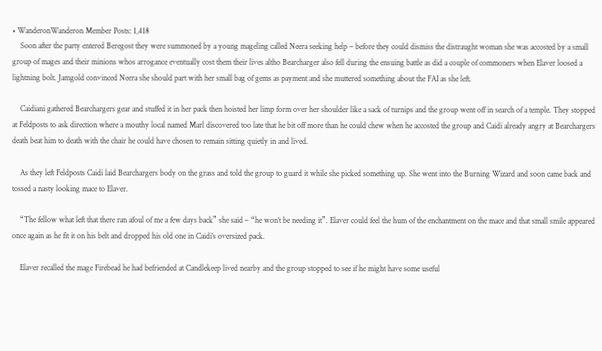• WanderonWanderon Member Posts: 1,418
    Soon after the party entered Beregost they were summoned by a young mageling called Neera seeking help – before they could dismiss the distraught woman she was accosted by a small group of mages and their minions whos arrogance eventually cost them their lives altho Bearcharger also fell during the ensuing battle as did a couple of commoners when Elaver loosed a lightning bolt. Jamgold convinced Neera she should part with her small bag of gems as payment and she muttered something about the FAI as she left.

    Caidiani gathered Bearchargers gear and stuffed it in her pack then hoisted her limp form over her shoulder like a sack of turnips and the group went off in search of a temple. They stopped at Feldposts to ask direction where a mouthy local named Marl discovered too late that he bit off more than he could chew when he accosted the group and Caidi already angry at Bearchargers death beat him to death with the chair he could have chosen to remain sitting quietly in and lived.

    As they left Feldposts Caidi laid Bearchargers body on the grass and told the group to guard it while she picked something up. She went into the Burning Wizard and soon came back and tossed a nasty looking mace to Elaver.

    “The fellow what left that there ran afoul of me a few days back” she said – “he won’t be needing it”. Elaver could feel the hum of the enchantment on the mace and that small smile appeared once again as he fit it on his belt and dropped his old one in Caidi’s oversized pack.

    Elaver recalled the mage Firebead he had befriended at Candlekeep lived nearby and the group stopped to see if he might have some useful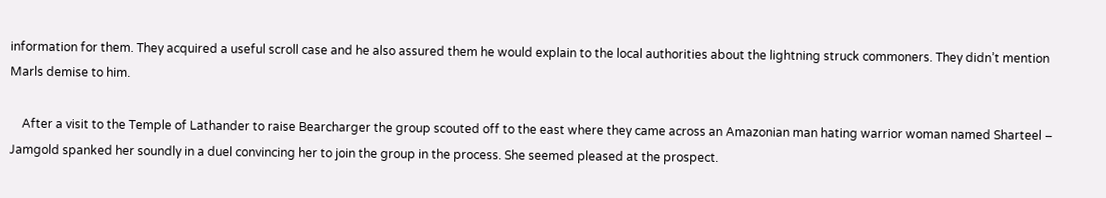information for them. They acquired a useful scroll case and he also assured them he would explain to the local authorities about the lightning struck commoners. They didn’t mention Marls demise to him.

    After a visit to the Temple of Lathander to raise Bearcharger the group scouted off to the east where they came across an Amazonian man hating warrior woman named Sharteel – Jamgold spanked her soundly in a duel convincing her to join the group in the process. She seemed pleased at the prospect.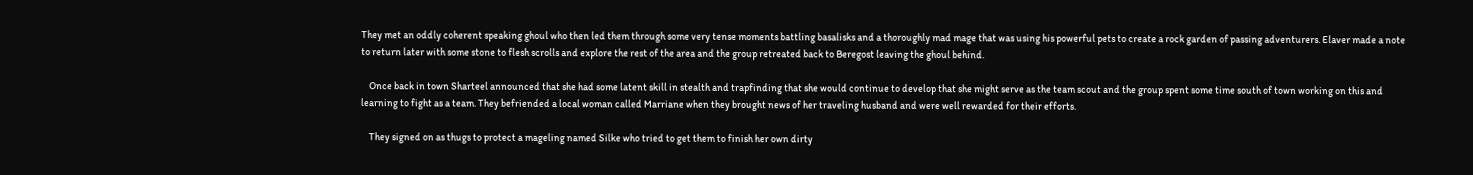They met an oddly coherent speaking ghoul who then led them through some very tense moments battling basalisks and a thoroughly mad mage that was using his powerful pets to create a rock garden of passing adventurers. Elaver made a note to return later with some stone to flesh scrolls and explore the rest of the area and the group retreated back to Beregost leaving the ghoul behind.

    Once back in town Sharteel announced that she had some latent skill in stealth and trapfinding that she would continue to develop that she might serve as the team scout and the group spent some time south of town working on this and learning to fight as a team. They befriended a local woman called Marriane when they brought news of her traveling husband and were well rewarded for their efforts.

    They signed on as thugs to protect a mageling named Silke who tried to get them to finish her own dirty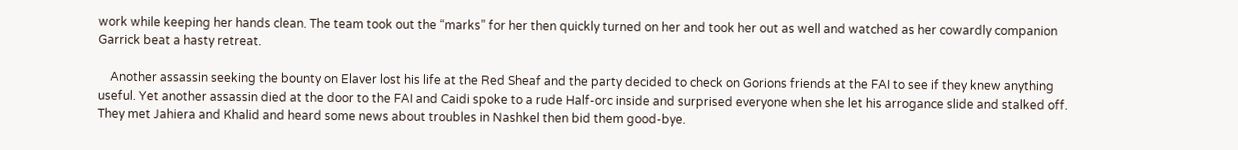work while keeping her hands clean. The team took out the “marks” for her then quickly turned on her and took her out as well and watched as her cowardly companion Garrick beat a hasty retreat.

    Another assassin seeking the bounty on Elaver lost his life at the Red Sheaf and the party decided to check on Gorions friends at the FAI to see if they knew anything useful. Yet another assassin died at the door to the FAI and Caidi spoke to a rude Half-orc inside and surprised everyone when she let his arrogance slide and stalked off. They met Jahiera and Khalid and heard some news about troubles in Nashkel then bid them good-bye.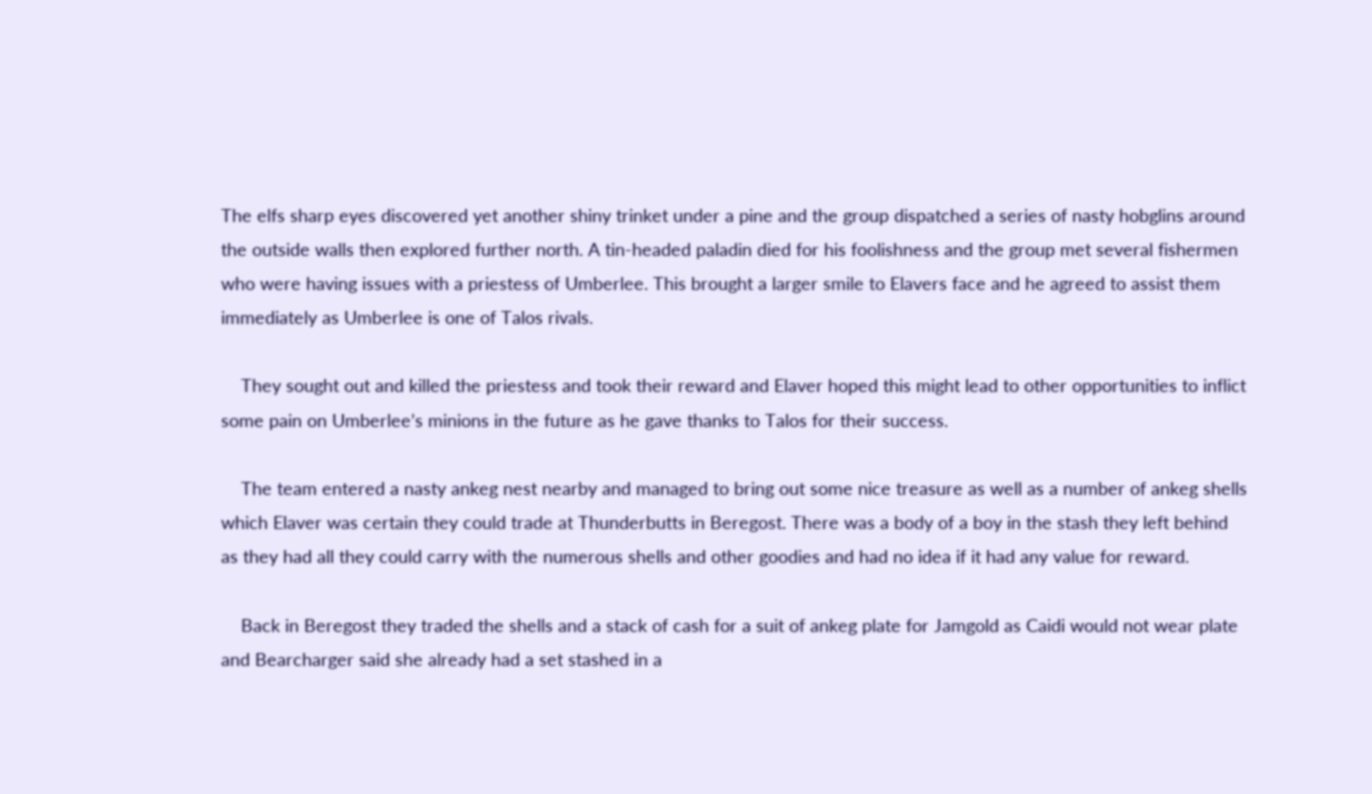The elfs sharp eyes discovered yet another shiny trinket under a pine and the group dispatched a series of nasty hobglins around the outside walls then explored further north. A tin-headed paladin died for his foolishness and the group met several fishermen who were having issues with a priestess of Umberlee. This brought a larger smile to Elavers face and he agreed to assist them immediately as Umberlee is one of Talos rivals.

    They sought out and killed the priestess and took their reward and Elaver hoped this might lead to other opportunities to inflict some pain on Umberlee’s minions in the future as he gave thanks to Talos for their success.

    The team entered a nasty ankeg nest nearby and managed to bring out some nice treasure as well as a number of ankeg shells which Elaver was certain they could trade at Thunderbutts in Beregost. There was a body of a boy in the stash they left behind as they had all they could carry with the numerous shells and other goodies and had no idea if it had any value for reward.

    Back in Beregost they traded the shells and a stack of cash for a suit of ankeg plate for Jamgold as Caidi would not wear plate and Bearcharger said she already had a set stashed in a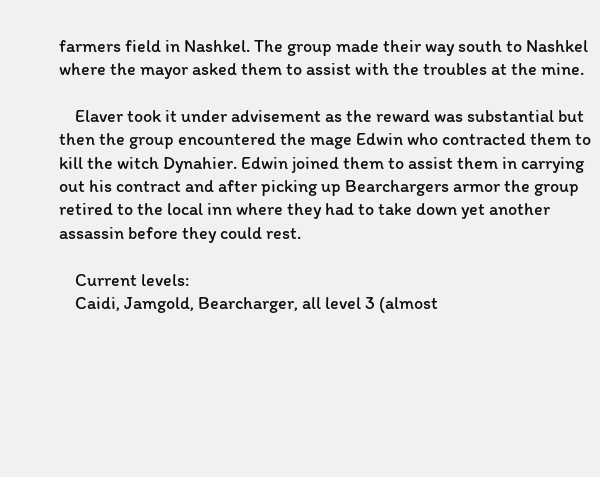farmers field in Nashkel. The group made their way south to Nashkel where the mayor asked them to assist with the troubles at the mine.

    Elaver took it under advisement as the reward was substantial but then the group encountered the mage Edwin who contracted them to kill the witch Dynahier. Edwin joined them to assist them in carrying out his contract and after picking up Bearchargers armor the group retired to the local inn where they had to take down yet another assassin before they could rest.

    Current levels:
    Caidi, Jamgold, Bearcharger, all level 3 (almost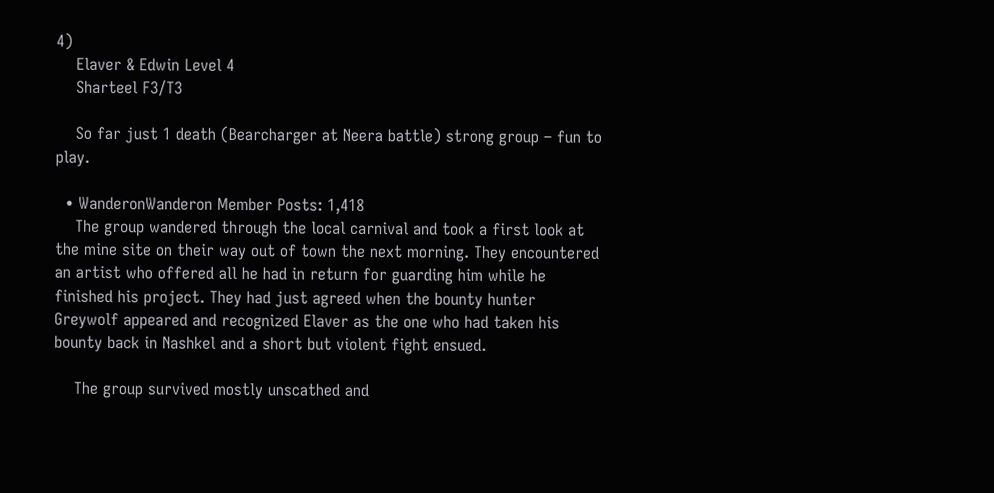4)
    Elaver & Edwin Level 4
    Sharteel F3/T3

    So far just 1 death (Bearcharger at Neera battle) strong group – fun to play.

  • WanderonWanderon Member Posts: 1,418
    The group wandered through the local carnival and took a first look at the mine site on their way out of town the next morning. They encountered an artist who offered all he had in return for guarding him while he finished his project. They had just agreed when the bounty hunter Greywolf appeared and recognized Elaver as the one who had taken his bounty back in Nashkel and a short but violent fight ensued.

    The group survived mostly unscathed and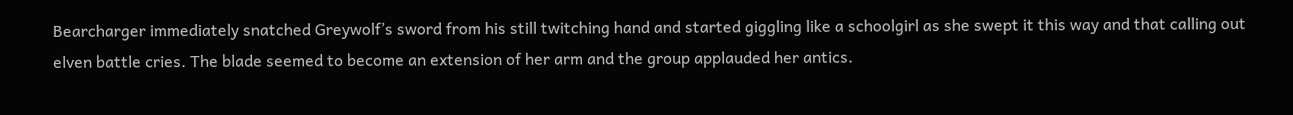Bearcharger immediately snatched Greywolf’s sword from his still twitching hand and started giggling like a schoolgirl as she swept it this way and that calling out elven battle cries. The blade seemed to become an extension of her arm and the group applauded her antics.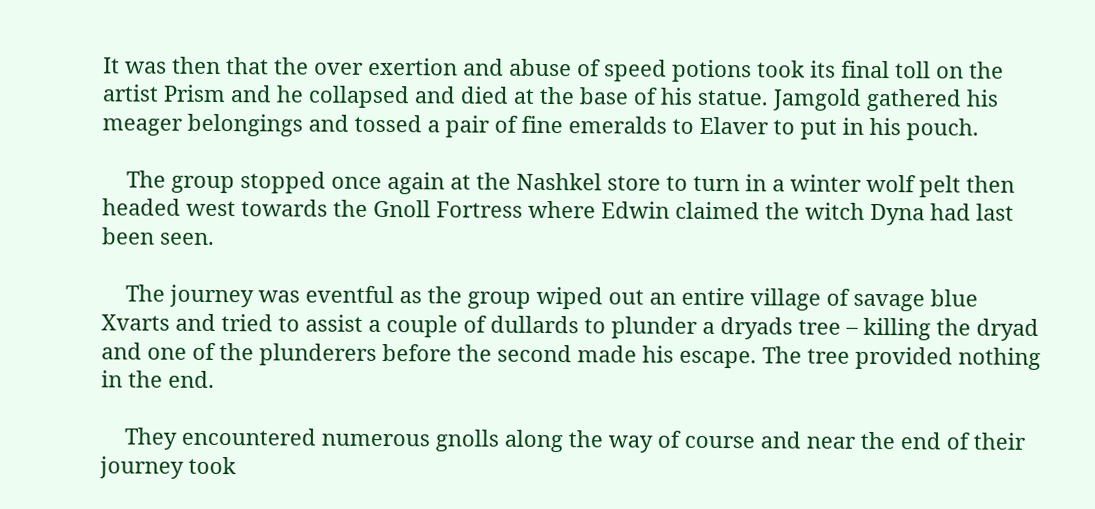It was then that the over exertion and abuse of speed potions took its final toll on the artist Prism and he collapsed and died at the base of his statue. Jamgold gathered his meager belongings and tossed a pair of fine emeralds to Elaver to put in his pouch.

    The group stopped once again at the Nashkel store to turn in a winter wolf pelt then headed west towards the Gnoll Fortress where Edwin claimed the witch Dyna had last been seen.

    The journey was eventful as the group wiped out an entire village of savage blue Xvarts and tried to assist a couple of dullards to plunder a dryads tree – killing the dryad and one of the plunderers before the second made his escape. The tree provided nothing in the end.

    They encountered numerous gnolls along the way of course and near the end of their journey took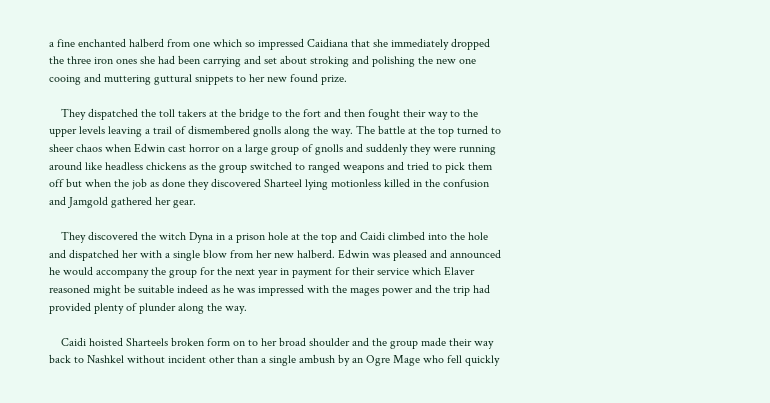a fine enchanted halberd from one which so impressed Caidiana that she immediately dropped the three iron ones she had been carrying and set about stroking and polishing the new one cooing and muttering guttural snippets to her new found prize.

    They dispatched the toll takers at the bridge to the fort and then fought their way to the upper levels leaving a trail of dismembered gnolls along the way. The battle at the top turned to sheer chaos when Edwin cast horror on a large group of gnolls and suddenly they were running around like headless chickens as the group switched to ranged weapons and tried to pick them off but when the job as done they discovered Sharteel lying motionless killed in the confusion and Jamgold gathered her gear.

    They discovered the witch Dyna in a prison hole at the top and Caidi climbed into the hole and dispatched her with a single blow from her new halberd. Edwin was pleased and announced he would accompany the group for the next year in payment for their service which Elaver reasoned might be suitable indeed as he was impressed with the mages power and the trip had provided plenty of plunder along the way.

    Caidi hoisted Sharteels broken form on to her broad shoulder and the group made their way back to Nashkel without incident other than a single ambush by an Ogre Mage who fell quickly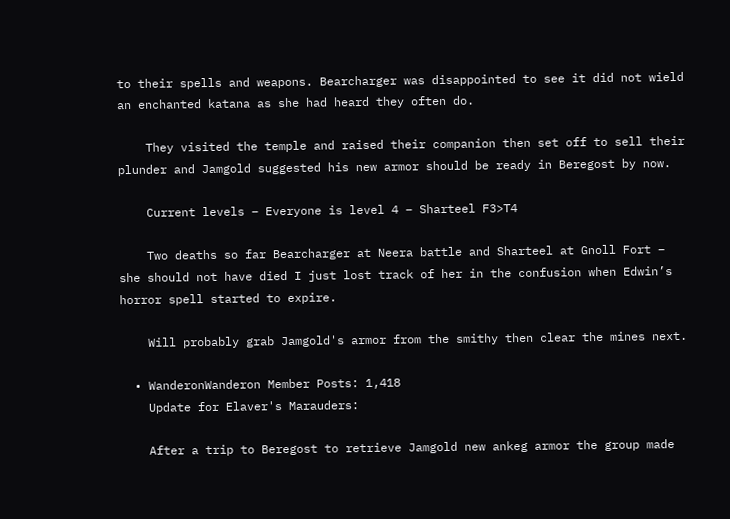to their spells and weapons. Bearcharger was disappointed to see it did not wield an enchanted katana as she had heard they often do.

    They visited the temple and raised their companion then set off to sell their plunder and Jamgold suggested his new armor should be ready in Beregost by now.

    Current levels – Everyone is level 4 – Sharteel F3>T4

    Two deaths so far Bearcharger at Neera battle and Sharteel at Gnoll Fort – she should not have died I just lost track of her in the confusion when Edwin’s horror spell started to expire.

    Will probably grab Jamgold's armor from the smithy then clear the mines next.

  • WanderonWanderon Member Posts: 1,418
    Update for Elaver's Marauders:

    After a trip to Beregost to retrieve Jamgold new ankeg armor the group made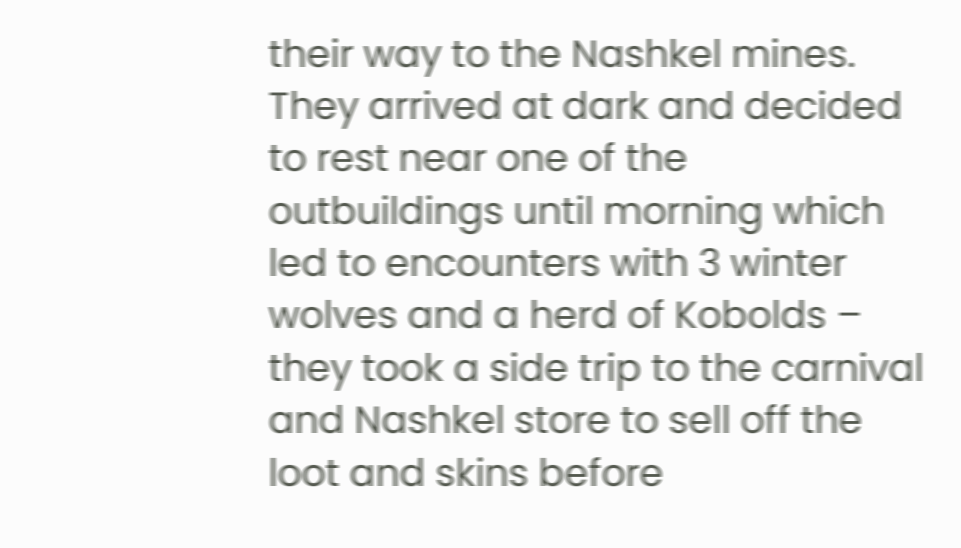their way to the Nashkel mines. They arrived at dark and decided to rest near one of the outbuildings until morning which led to encounters with 3 winter wolves and a herd of Kobolds – they took a side trip to the carnival and Nashkel store to sell off the loot and skins before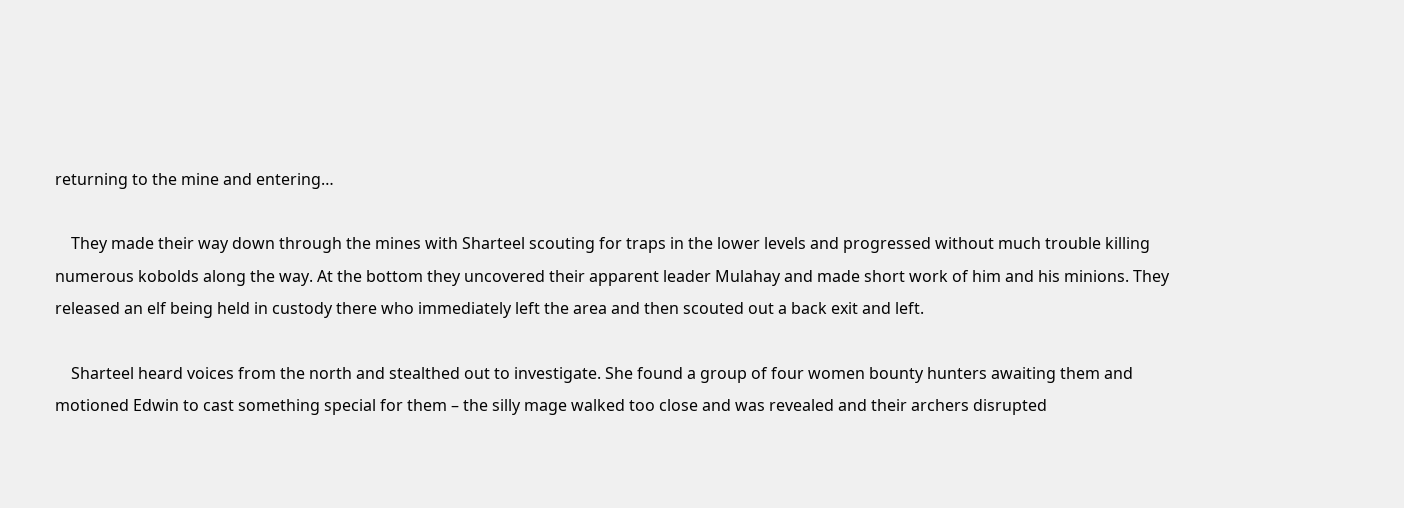returning to the mine and entering…

    They made their way down through the mines with Sharteel scouting for traps in the lower levels and progressed without much trouble killing numerous kobolds along the way. At the bottom they uncovered their apparent leader Mulahay and made short work of him and his minions. They released an elf being held in custody there who immediately left the area and then scouted out a back exit and left.

    Sharteel heard voices from the north and stealthed out to investigate. She found a group of four women bounty hunters awaiting them and motioned Edwin to cast something special for them – the silly mage walked too close and was revealed and their archers disrupted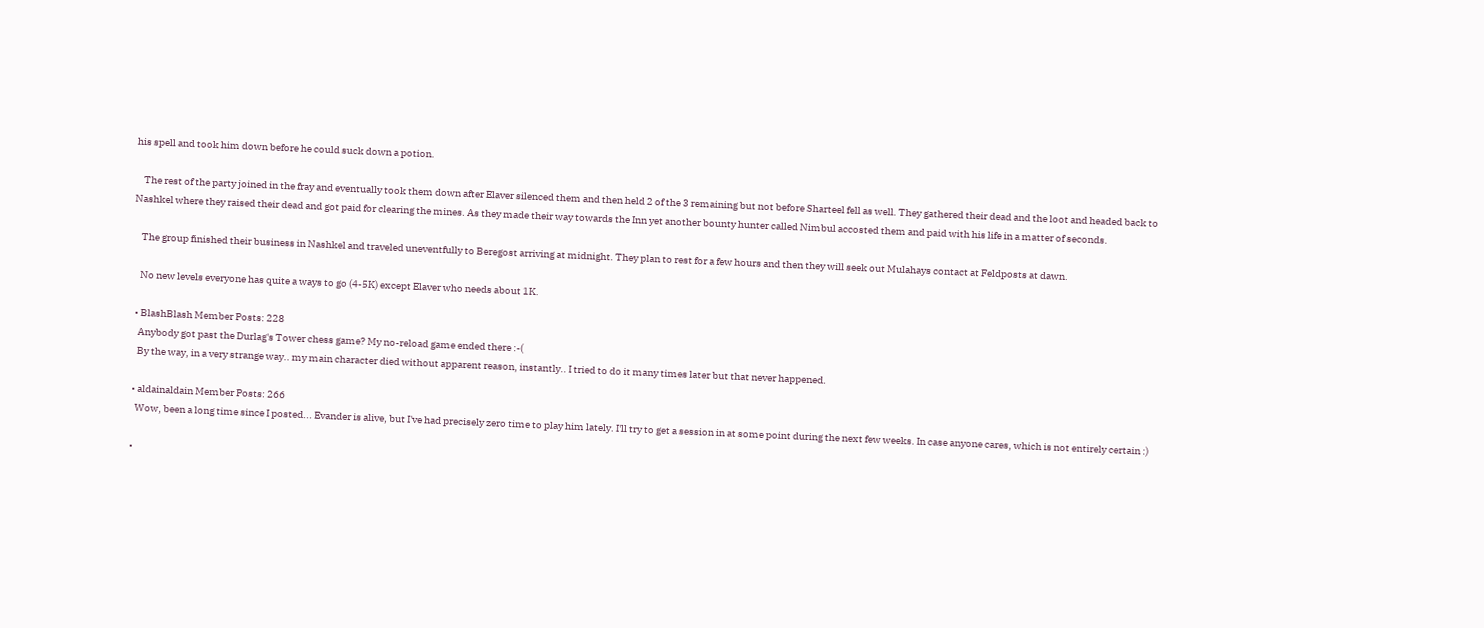his spell and took him down before he could suck down a potion.

    The rest of the party joined in the fray and eventually took them down after Elaver silenced them and then held 2 of the 3 remaining but not before Sharteel fell as well. They gathered their dead and the loot and headed back to Nashkel where they raised their dead and got paid for clearing the mines. As they made their way towards the Inn yet another bounty hunter called Nimbul accosted them and paid with his life in a matter of seconds.

    The group finished their business in Nashkel and traveled uneventfully to Beregost arriving at midnight. They plan to rest for a few hours and then they will seek out Mulahays contact at Feldposts at dawn.

    No new levels everyone has quite a ways to go (4-5K) except Elaver who needs about 1K.

  • BlashBlash Member Posts: 228
    Anybody got past the Durlag's Tower chess game? My no-reload game ended there :-(
    By the way, in a very strange way.. my main character died without apparent reason, instantly.. I tried to do it many times later but that never happened.

  • aldainaldain Member Posts: 266
    Wow, been a long time since I posted... Evander is alive, but I've had precisely zero time to play him lately. I'll try to get a session in at some point during the next few weeks. In case anyone cares, which is not entirely certain :)

  •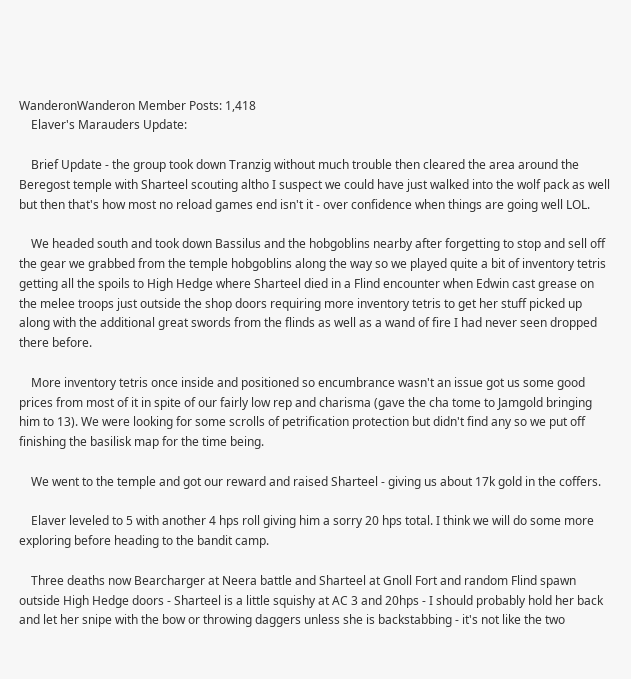WanderonWanderon Member Posts: 1,418
    Elaver's Marauders Update:

    Brief Update - the group took down Tranzig without much trouble then cleared the area around the Beregost temple with Sharteel scouting altho I suspect we could have just walked into the wolf pack as well but then that's how most no reload games end isn't it - over confidence when things are going well LOL.

    We headed south and took down Bassilus and the hobgoblins nearby after forgetting to stop and sell off the gear we grabbed from the temple hobgoblins along the way so we played quite a bit of inventory tetris getting all the spoils to High Hedge where Sharteel died in a Flind encounter when Edwin cast grease on the melee troops just outside the shop doors requiring more inventory tetris to get her stuff picked up along with the additional great swords from the flinds as well as a wand of fire I had never seen dropped there before.

    More inventory tetris once inside and positioned so encumbrance wasn't an issue got us some good prices from most of it in spite of our fairly low rep and charisma (gave the cha tome to Jamgold bringing him to 13). We were looking for some scrolls of petrification protection but didn't find any so we put off finishing the basilisk map for the time being.

    We went to the temple and got our reward and raised Sharteel - giving us about 17k gold in the coffers.

    Elaver leveled to 5 with another 4 hps roll giving him a sorry 20 hps total. I think we will do some more exploring before heading to the bandit camp.

    Three deaths now Bearcharger at Neera battle and Sharteel at Gnoll Fort and random Flind spawn outside High Hedge doors - Sharteel is a little squishy at AC 3 and 20hps - I should probably hold her back and let her snipe with the bow or throwing daggers unless she is backstabbing - it's not like the two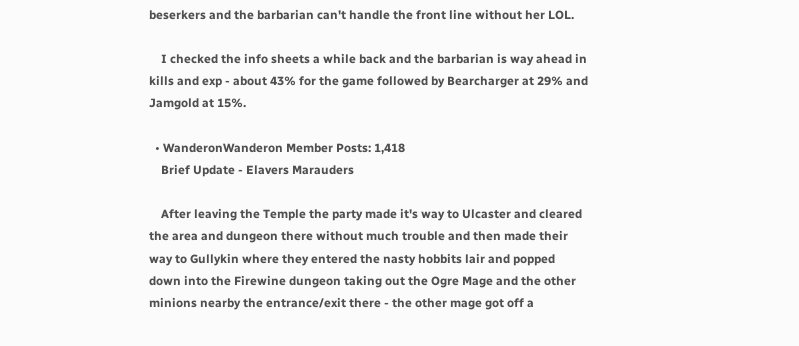beserkers and the barbarian can't handle the front line without her LOL.

    I checked the info sheets a while back and the barbarian is way ahead in kills and exp - about 43% for the game followed by Bearcharger at 29% and Jamgold at 15%.

  • WanderonWanderon Member Posts: 1,418
    Brief Update - Elavers Marauders

    After leaving the Temple the party made it's way to Ulcaster and cleared the area and dungeon there without much trouble and then made their way to Gullykin where they entered the nasty hobbits lair and popped down into the Firewine dungeon taking out the Ogre Mage and the other minions nearby the entrance/exit there - the other mage got off a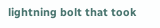lightning bolt that took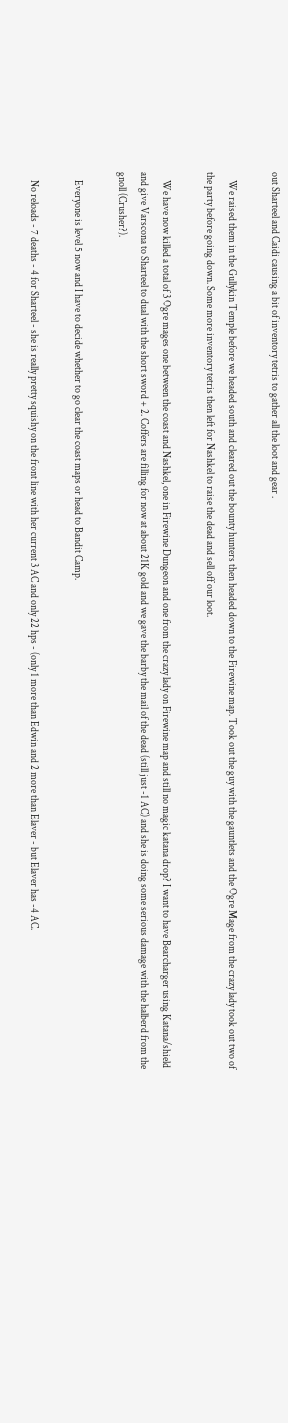out Sharteel and Caidi causing a bit of inventory tetris to gather all the loot and gear .

    We raised them in the Gullykin Temple before we headed south and cleared out the bounty hunters then headed down to the Firewine map. Took out the guy with the gauntlets and the Ogre Mage from the crazy lady took out two of the party before going down. Some more inventory tetris then left for Nashkel to raise the dead and sell off our loot.

    We have now killed a total of 3 Ogre mages one between the coast and Nashkel, one in Firewine Dungeon and one from the crazy lady on Firewine map and still no magic katana drop? I want to have Bearcharger using Katana/shield and give Varscona to Sharteel to dual with the short sword + 2. Coffers are filling for now at about 21K gold and we gave the barby the mail of the dead (still just -1 AC) and she is doing some serious damage with the halberd from the gnoll (Crusher?).

    Everyone is level 5 now and I have to decide whether to go clear the coast maps or head to Bandit Camp.

    No reloads - 7 deaths - 4 for Sharteel - she is really pretty squishy on the front line with her current 3 AC and only 22 hps - (only 1 more than Edwin and 2 more than Elaver - but Elaver has -4 AC.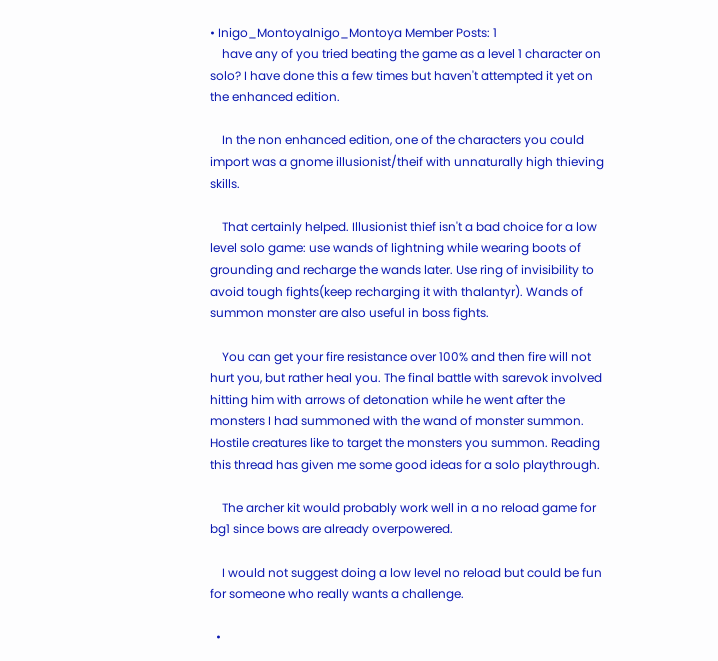• Inigo_MontoyaInigo_Montoya Member Posts: 1
    have any of you tried beating the game as a level 1 character on solo? I have done this a few times but haven't attempted it yet on the enhanced edition.

    In the non enhanced edition, one of the characters you could import was a gnome illusionist/theif with unnaturally high thieving skills.

    That certainly helped. Illusionist thief isn't a bad choice for a low level solo game: use wands of lightning while wearing boots of grounding and recharge the wands later. Use ring of invisibility to avoid tough fights(keep recharging it with thalantyr). Wands of summon monster are also useful in boss fights.

    You can get your fire resistance over 100% and then fire will not hurt you, but rather heal you. The final battle with sarevok involved hitting him with arrows of detonation while he went after the monsters I had summoned with the wand of monster summon. Hostile creatures like to target the monsters you summon. Reading this thread has given me some good ideas for a solo playthrough.

    The archer kit would probably work well in a no reload game for bg1 since bows are already overpowered.

    I would not suggest doing a low level no reload but could be fun for someone who really wants a challenge.

  •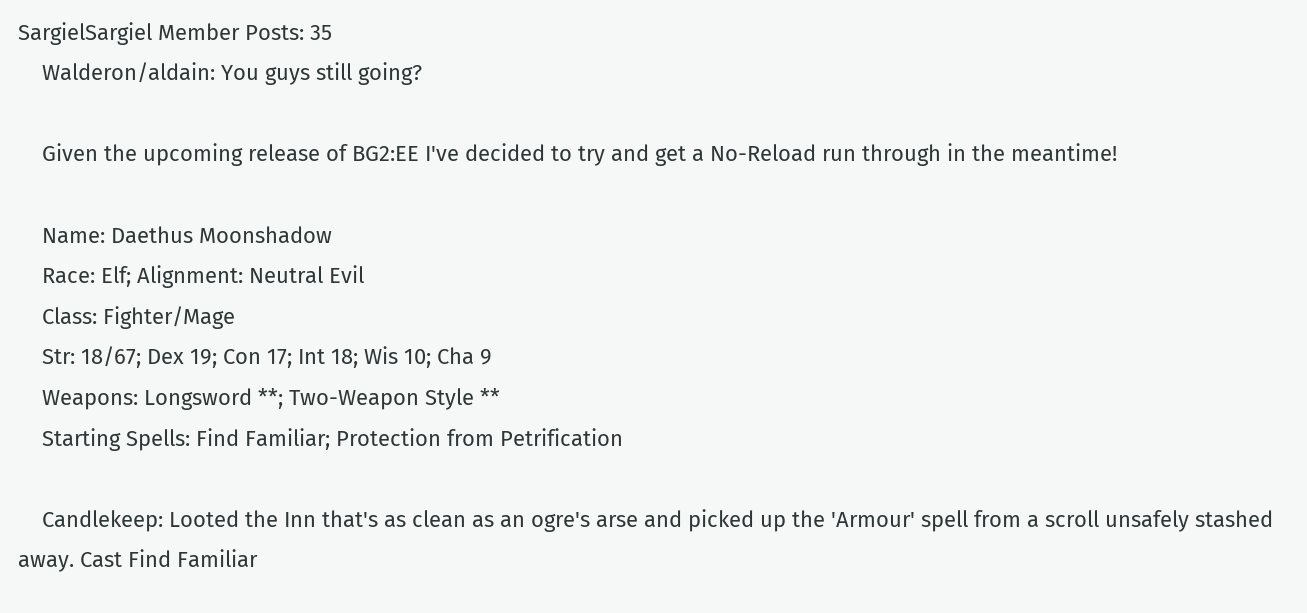SargielSargiel Member Posts: 35
    Walderon/aldain: You guys still going?

    Given the upcoming release of BG2:EE I've decided to try and get a No-Reload run through in the meantime!

    Name: Daethus Moonshadow
    Race: Elf; Alignment: Neutral Evil
    Class: Fighter/Mage
    Str: 18/67; Dex 19; Con 17; Int 18; Wis 10; Cha 9
    Weapons: Longsword **; Two-Weapon Style **
    Starting Spells: Find Familiar; Protection from Petrification

    Candlekeep: Looted the Inn that's as clean as an ogre's arse and picked up the 'Armour' spell from a scroll unsafely stashed away. Cast Find Familiar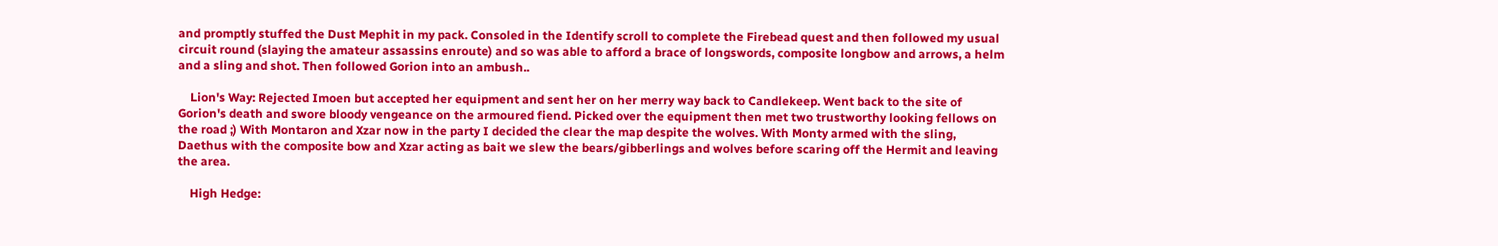and promptly stuffed the Dust Mephit in my pack. Consoled in the Identify scroll to complete the Firebead quest and then followed my usual circuit round (slaying the amateur assassins enroute) and so was able to afford a brace of longswords, composite longbow and arrows, a helm and a sling and shot. Then followed Gorion into an ambush..

    Lion's Way: Rejected Imoen but accepted her equipment and sent her on her merry way back to Candlekeep. Went back to the site of Gorion's death and swore bloody vengeance on the armoured fiend. Picked over the equipment then met two trustworthy looking fellows on the road ;) With Montaron and Xzar now in the party I decided the clear the map despite the wolves. With Monty armed with the sling, Daethus with the composite bow and Xzar acting as bait we slew the bears/gibberlings and wolves before scaring off the Hermit and leaving the area.

    High Hedge: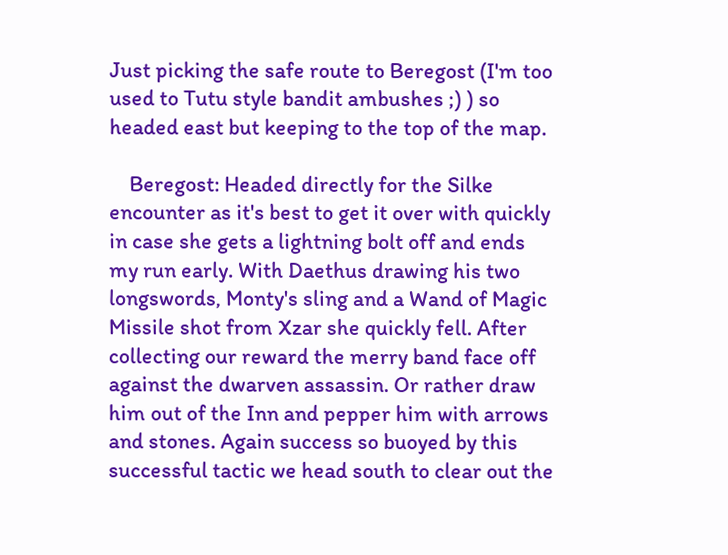Just picking the safe route to Beregost (I'm too used to Tutu style bandit ambushes ;) ) so headed east but keeping to the top of the map.

    Beregost: Headed directly for the Silke encounter as it's best to get it over with quickly in case she gets a lightning bolt off and ends my run early. With Daethus drawing his two longswords, Monty's sling and a Wand of Magic Missile shot from Xzar she quickly fell. After collecting our reward the merry band face off against the dwarven assassin. Or rather draw him out of the Inn and pepper him with arrows and stones. Again success so buoyed by this successful tactic we head south to clear out the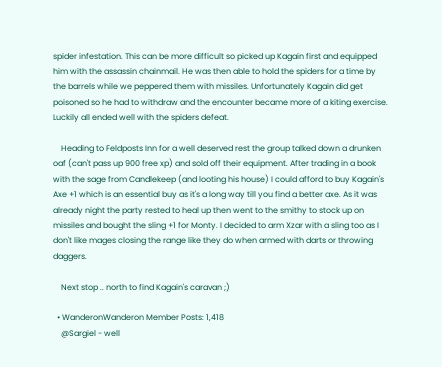spider infestation. This can be more difficult so picked up Kagain first and equipped him with the assassin chainmail. He was then able to hold the spiders for a time by the barrels while we peppered them with missiles. Unfortunately Kagain did get poisoned so he had to withdraw and the encounter became more of a kiting exercise. Luckily all ended well with the spiders defeat.

    Heading to Feldposts Inn for a well deserved rest the group talked down a drunken oaf (can't pass up 900 free xp) and sold off their equipment. After trading in a book with the sage from Candlekeep (and looting his house) I could afford to buy Kagain's Axe +1 which is an essential buy as it's a long way till you find a better axe. As it was already night the party rested to heal up then went to the smithy to stock up on missiles and bought the sling +1 for Monty. I decided to arm Xzar with a sling too as I don't like mages closing the range like they do when armed with darts or throwing daggers.

    Next stop .. north to find Kagain's caravan ;)

  • WanderonWanderon Member Posts: 1,418
    @Sargiel - well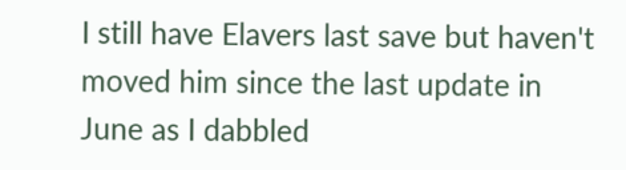I still have Elavers last save but haven't moved him since the last update in June as I dabbled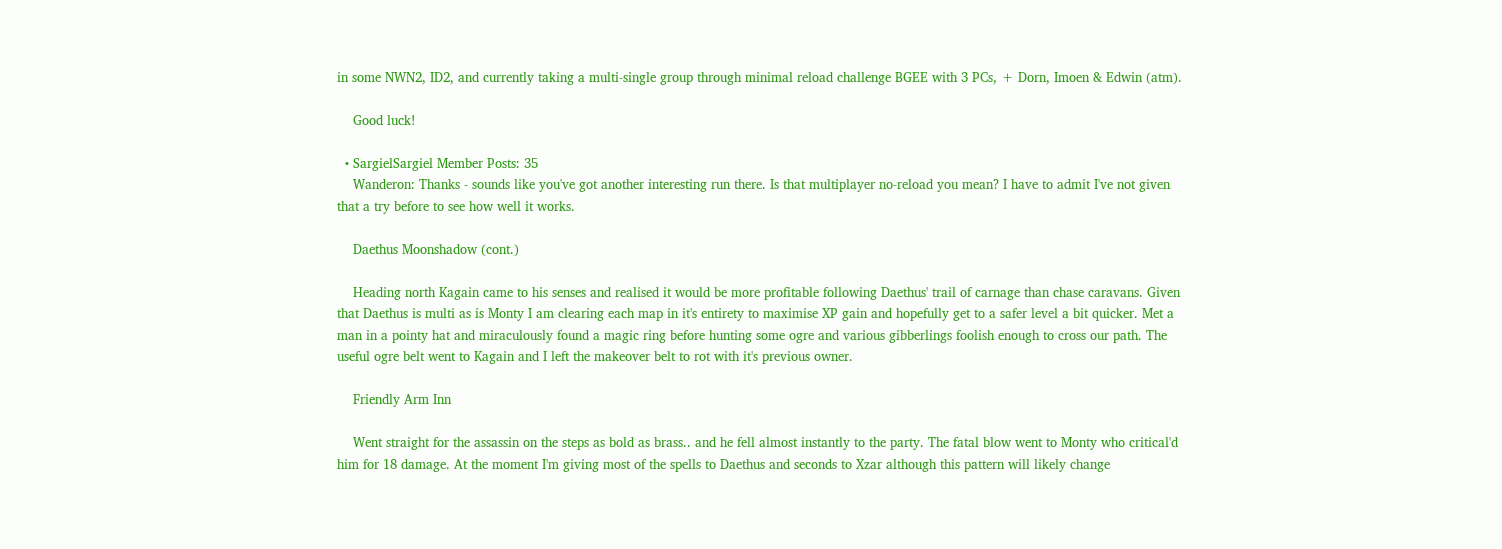in some NWN2, ID2, and currently taking a multi-single group through minimal reload challenge BGEE with 3 PCs, + Dorn, Imoen & Edwin (atm).

    Good luck!

  • SargielSargiel Member Posts: 35
    Wanderon: Thanks - sounds like you've got another interesting run there. Is that multiplayer no-reload you mean? I have to admit I've not given that a try before to see how well it works.

    Daethus Moonshadow (cont.)

    Heading north Kagain came to his senses and realised it would be more profitable following Daethus' trail of carnage than chase caravans. Given that Daethus is multi as is Monty I am clearing each map in it's entirety to maximise XP gain and hopefully get to a safer level a bit quicker. Met a man in a pointy hat and miraculously found a magic ring before hunting some ogre and various gibberlings foolish enough to cross our path. The useful ogre belt went to Kagain and I left the makeover belt to rot with it's previous owner.

    Friendly Arm Inn

    Went straight for the assassin on the steps as bold as brass.. and he fell almost instantly to the party. The fatal blow went to Monty who critical'd him for 18 damage. At the moment I'm giving most of the spells to Daethus and seconds to Xzar although this pattern will likely change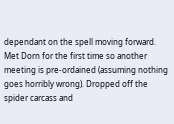dependant on the spell moving forward. Met Dorn for the first time so another meeting is pre-ordained (assuming nothing goes horribly wrong). Dropped off the spider carcass and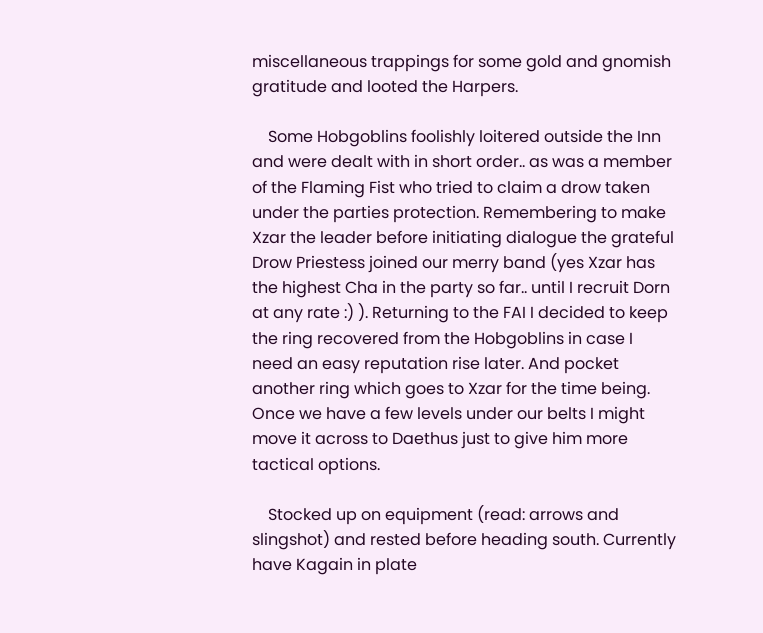miscellaneous trappings for some gold and gnomish gratitude and looted the Harpers.

    Some Hobgoblins foolishly loitered outside the Inn and were dealt with in short order.. as was a member of the Flaming Fist who tried to claim a drow taken under the parties protection. Remembering to make Xzar the leader before initiating dialogue the grateful Drow Priestess joined our merry band (yes Xzar has the highest Cha in the party so far.. until I recruit Dorn at any rate :) ). Returning to the FAI I decided to keep the ring recovered from the Hobgoblins in case I need an easy reputation rise later. And pocket another ring which goes to Xzar for the time being. Once we have a few levels under our belts I might move it across to Daethus just to give him more tactical options.

    Stocked up on equipment (read: arrows and slingshot) and rested before heading south. Currently have Kagain in plate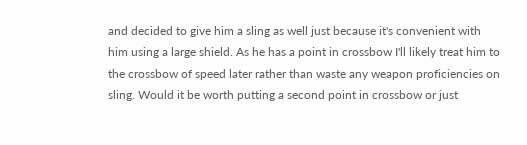and decided to give him a sling as well just because it's convenient with him using a large shield. As he has a point in crossbow I'll likely treat him to the crossbow of speed later rather than waste any weapon proficiencies on sling. Would it be worth putting a second point in crossbow or just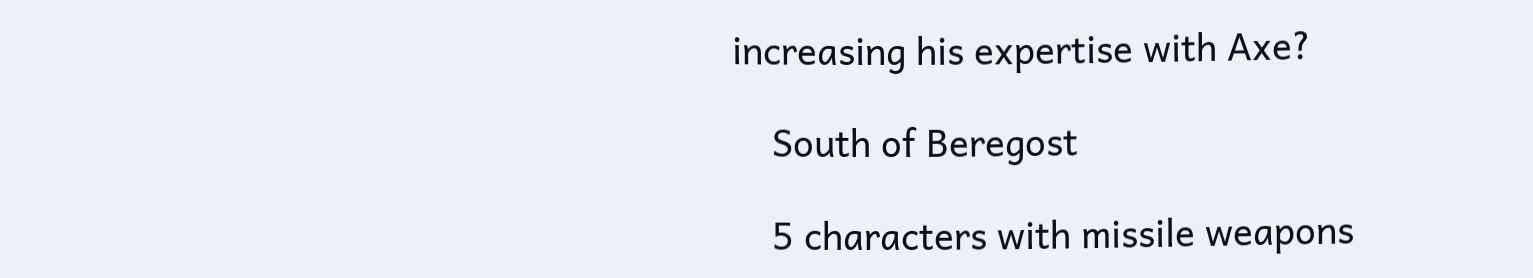increasing his expertise with Axe?

    South of Beregost

    5 characters with missile weapons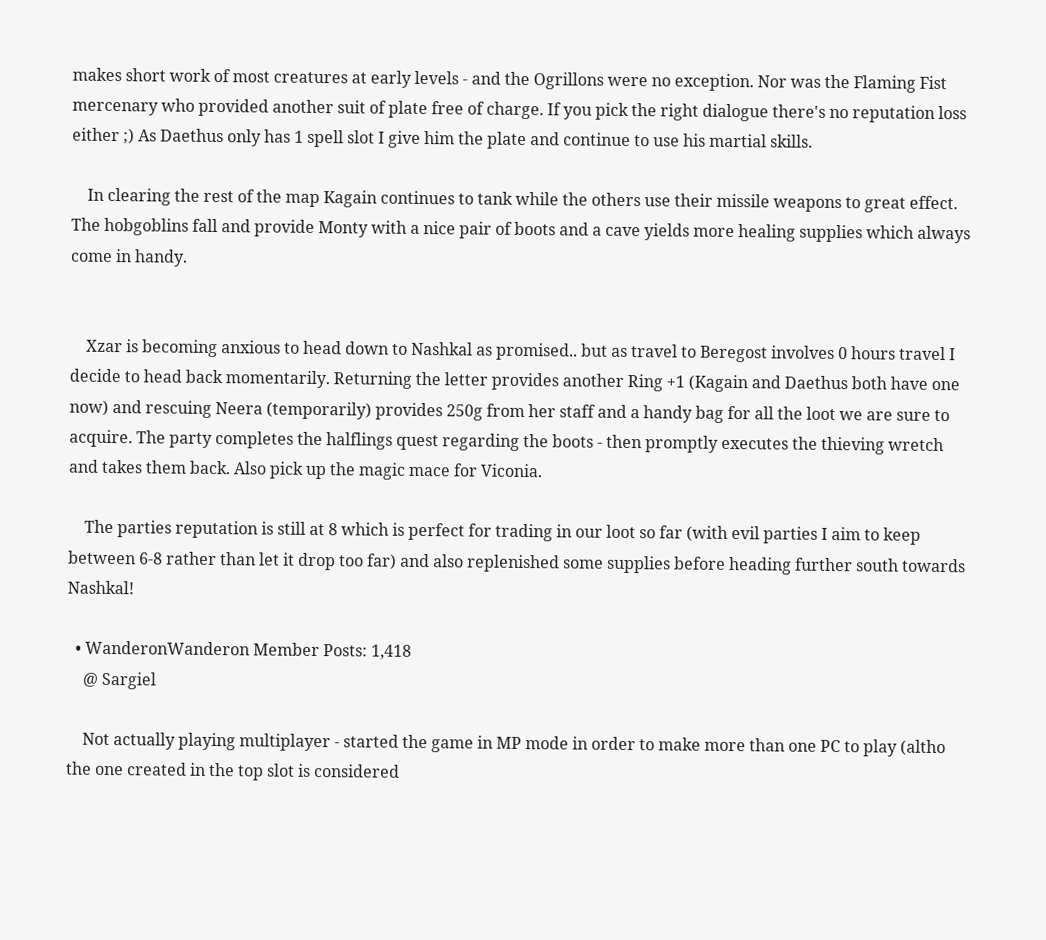makes short work of most creatures at early levels - and the Ogrillons were no exception. Nor was the Flaming Fist mercenary who provided another suit of plate free of charge. If you pick the right dialogue there's no reputation loss either ;) As Daethus only has 1 spell slot I give him the plate and continue to use his martial skills.

    In clearing the rest of the map Kagain continues to tank while the others use their missile weapons to great effect. The hobgoblins fall and provide Monty with a nice pair of boots and a cave yields more healing supplies which always come in handy.


    Xzar is becoming anxious to head down to Nashkal as promised.. but as travel to Beregost involves 0 hours travel I decide to head back momentarily. Returning the letter provides another Ring +1 (Kagain and Daethus both have one now) and rescuing Neera (temporarily) provides 250g from her staff and a handy bag for all the loot we are sure to acquire. The party completes the halflings quest regarding the boots - then promptly executes the thieving wretch and takes them back. Also pick up the magic mace for Viconia.

    The parties reputation is still at 8 which is perfect for trading in our loot so far (with evil parties I aim to keep between 6-8 rather than let it drop too far) and also replenished some supplies before heading further south towards Nashkal!

  • WanderonWanderon Member Posts: 1,418
    @ Sargiel

    Not actually playing multiplayer - started the game in MP mode in order to make more than one PC to play (altho the one created in the top slot is considered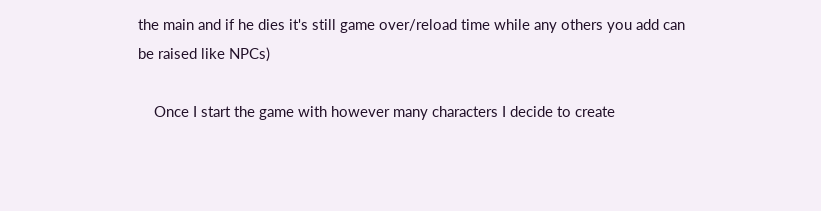the main and if he dies it's still game over/reload time while any others you add can be raised like NPCs)

    Once I start the game with however many characters I decide to create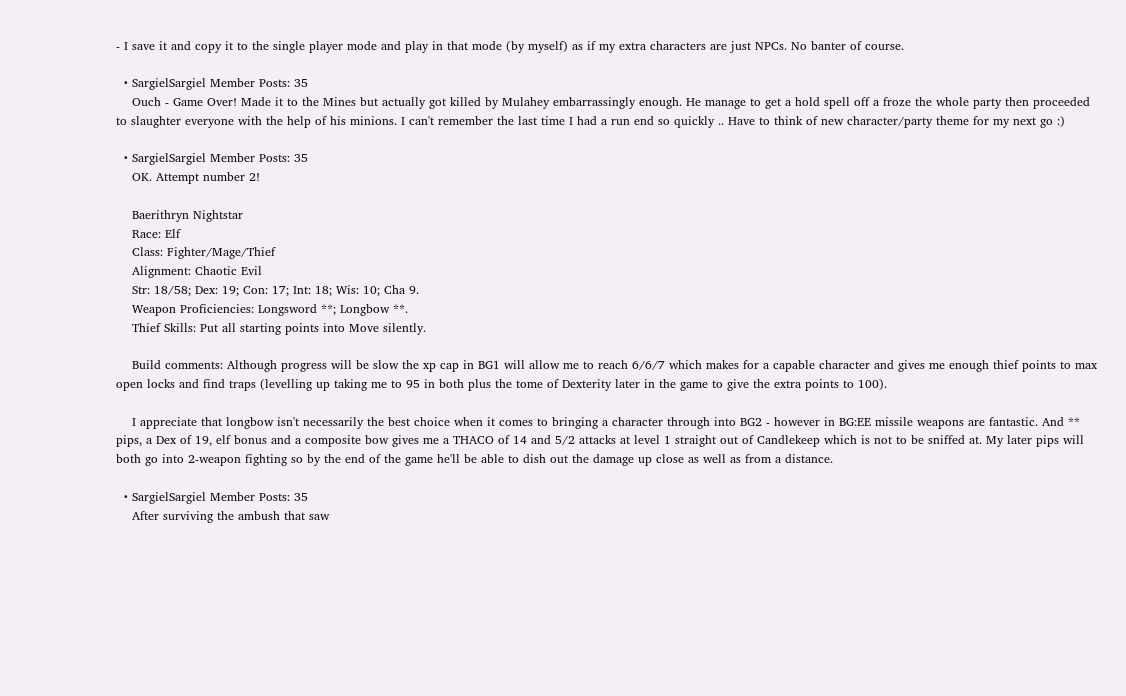- I save it and copy it to the single player mode and play in that mode (by myself) as if my extra characters are just NPCs. No banter of course.

  • SargielSargiel Member Posts: 35
    Ouch - Game Over! Made it to the Mines but actually got killed by Mulahey embarrassingly enough. He manage to get a hold spell off a froze the whole party then proceeded to slaughter everyone with the help of his minions. I can't remember the last time I had a run end so quickly .. Have to think of new character/party theme for my next go :)

  • SargielSargiel Member Posts: 35
    OK. Attempt number 2!

    Baerithryn Nightstar
    Race: Elf
    Class: Fighter/Mage/Thief
    Alignment: Chaotic Evil
    Str: 18/58; Dex: 19; Con: 17; Int: 18; Wis: 10; Cha 9.
    Weapon Proficiencies: Longsword **; Longbow **.
    Thief Skills: Put all starting points into Move silently.

    Build comments: Although progress will be slow the xp cap in BG1 will allow me to reach 6/6/7 which makes for a capable character and gives me enough thief points to max open locks and find traps (levelling up taking me to 95 in both plus the tome of Dexterity later in the game to give the extra points to 100).

    I appreciate that longbow isn't necessarily the best choice when it comes to bringing a character through into BG2 - however in BG:EE missile weapons are fantastic. And ** pips, a Dex of 19, elf bonus and a composite bow gives me a THACO of 14 and 5/2 attacks at level 1 straight out of Candlekeep which is not to be sniffed at. My later pips will both go into 2-weapon fighting so by the end of the game he'll be able to dish out the damage up close as well as from a distance.

  • SargielSargiel Member Posts: 35
    After surviving the ambush that saw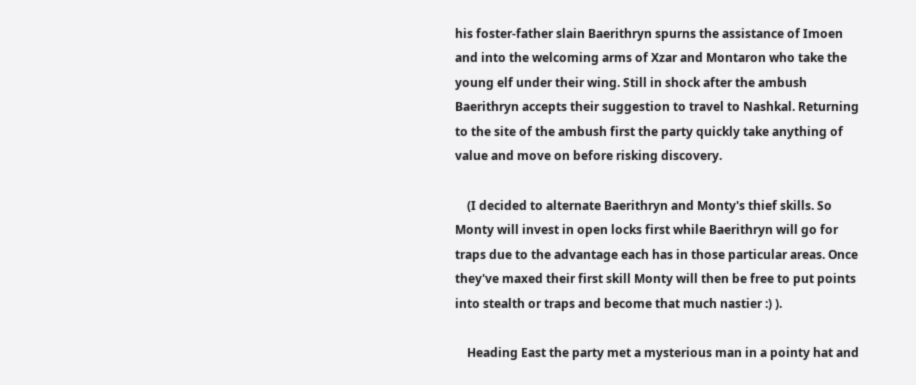his foster-father slain Baerithryn spurns the assistance of Imoen and into the welcoming arms of Xzar and Montaron who take the young elf under their wing. Still in shock after the ambush Baerithryn accepts their suggestion to travel to Nashkal. Returning to the site of the ambush first the party quickly take anything of value and move on before risking discovery.

    (I decided to alternate Baerithryn and Monty's thief skills. So Monty will invest in open locks first while Baerithryn will go for traps due to the advantage each has in those particular areas. Once they've maxed their first skill Monty will then be free to put points into stealth or traps and become that much nastier :) ).

    Heading East the party met a mysterious man in a pointy hat and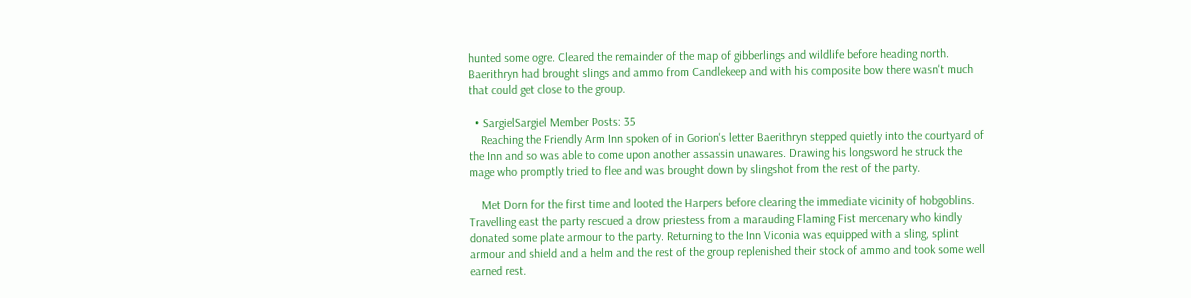hunted some ogre. Cleared the remainder of the map of gibberlings and wildlife before heading north. Baerithryn had brought slings and ammo from Candlekeep and with his composite bow there wasn't much that could get close to the group.

  • SargielSargiel Member Posts: 35
    Reaching the Friendly Arm Inn spoken of in Gorion's letter Baerithryn stepped quietly into the courtyard of the Inn and so was able to come upon another assassin unawares. Drawing his longsword he struck the mage who promptly tried to flee and was brought down by slingshot from the rest of the party.

    Met Dorn for the first time and looted the Harpers before clearing the immediate vicinity of hobgoblins. Travelling east the party rescued a drow priestess from a marauding Flaming Fist mercenary who kindly donated some plate armour to the party. Returning to the Inn Viconia was equipped with a sling, splint armour and shield and a helm and the rest of the group replenished their stock of ammo and took some well earned rest.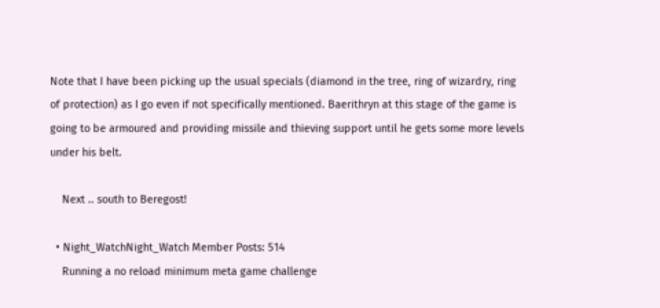Note that I have been picking up the usual specials (diamond in the tree, ring of wizardry, ring of protection) as I go even if not specifically mentioned. Baerithryn at this stage of the game is going to be armoured and providing missile and thieving support until he gets some more levels under his belt.

    Next .. south to Beregost!

  • Night_WatchNight_Watch Member Posts: 514
    Running a no reload minimum meta game challenge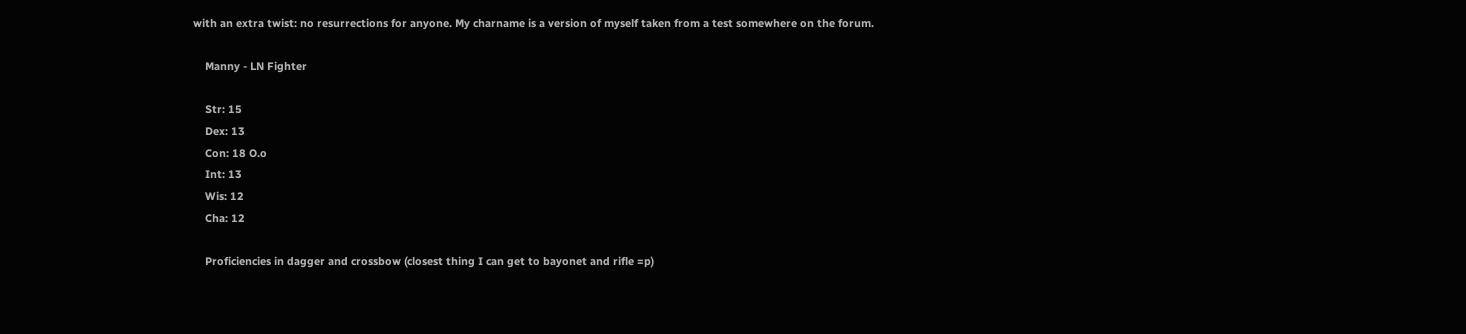with an extra twist: no resurrections for anyone. My charname is a version of myself taken from a test somewhere on the forum.

    Manny - LN Fighter

    Str: 15
    Dex: 13
    Con: 18 O.o
    Int: 13
    Wis: 12
    Cha: 12

    Proficiencies in dagger and crossbow (closest thing I can get to bayonet and rifle =p)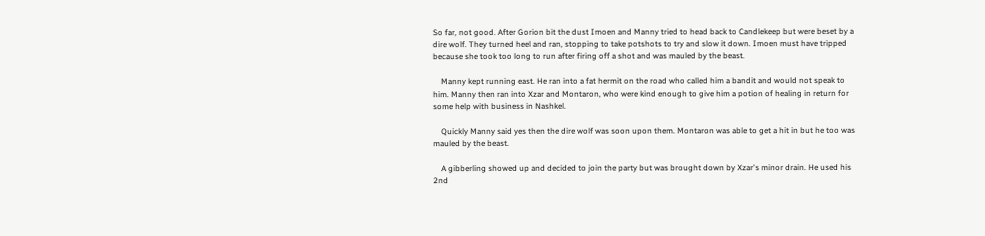So far, not good. After Gorion bit the dust Imoen and Manny tried to head back to Candlekeep but were beset by a dire wolf. They turned heel and ran, stopping to take potshots to try and slow it down. Imoen must have tripped because she took too long to run after firing off a shot and was mauled by the beast.

    Manny kept running east. He ran into a fat hermit on the road who called him a bandit and would not speak to him. Manny then ran into Xzar and Montaron, who were kind enough to give him a potion of healing in return for some help with business in Nashkel.

    Quickly Manny said yes then the dire wolf was soon upon them. Montaron was able to get a hit in but he too was mauled by the beast.

    A gibberling showed up and decided to join the party but was brought down by Xzar's minor drain. He used his 2nd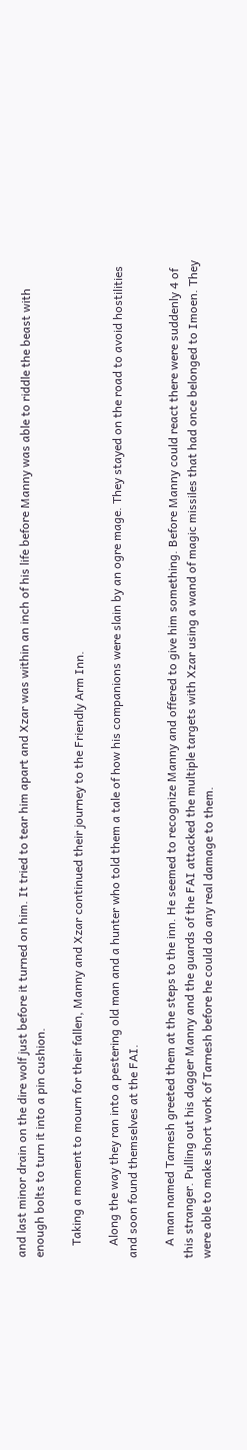and last minor drain on the dire wolf just before it turned on him. It tried to tear him apart and Xzar was within an inch of his life before Manny was able to riddle the beast with enough bolts to turn it into a pin cushion.

    Taking a moment to mourn for their fallen, Manny and Xzar continued their journey to the Friendly Arm Inn.

    Along the way they ran into a pestering old man and a hunter who told them a tale of how his companions were slain by an ogre mage. They stayed on the road to avoid hostilities and soon found themselves at the FAI.

    A man named Tarnesh greeted them at the steps to the inn. He seemed to recognize Manny and offered to give him something. Before Manny could react there were suddenly 4 of this stranger. Pulling out his dagger Manny and the guards of the FAI attacked the multiple targets with Xzar using a wand of magic missiles that had once belonged to Imoen. They were able to make short work of Tarnesh before he could do any real damage to them.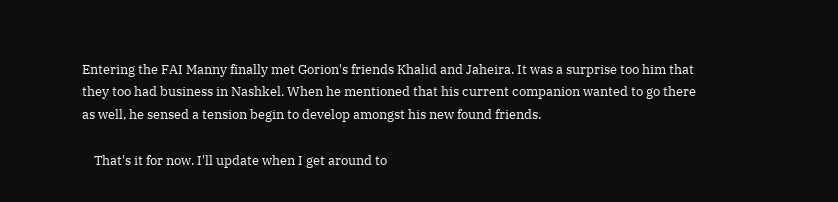Entering the FAI Manny finally met Gorion's friends Khalid and Jaheira. It was a surprise too him that they too had business in Nashkel. When he mentioned that his current companion wanted to go there as well, he sensed a tension begin to develop amongst his new found friends.

    That's it for now. I'll update when I get around to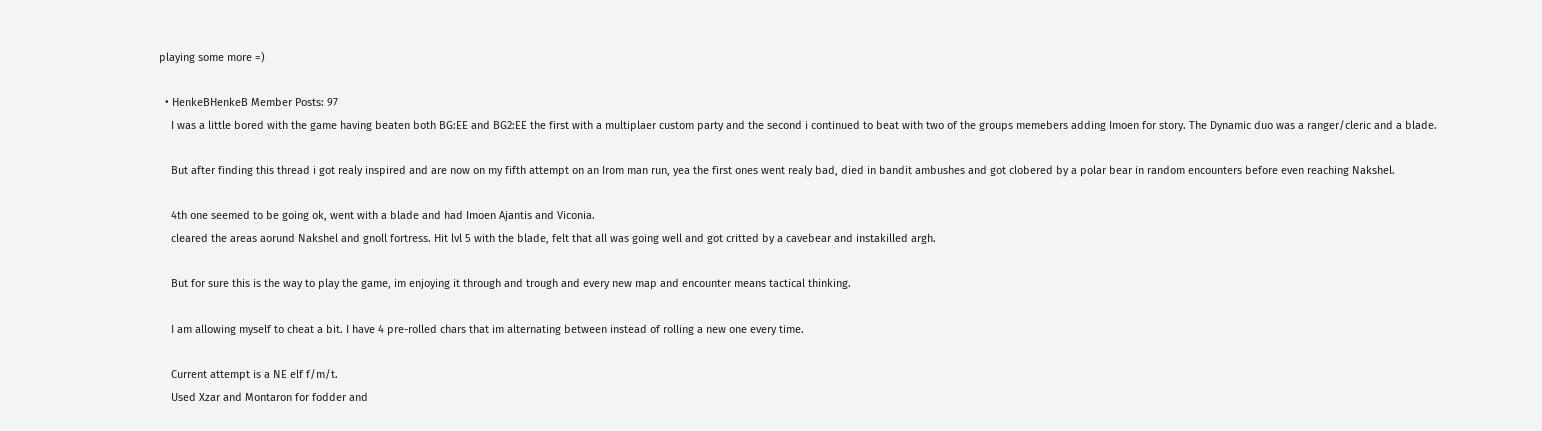playing some more =)

  • HenkeBHenkeB Member Posts: 97
    I was a little bored with the game having beaten both BG:EE and BG2:EE the first with a multiplaer custom party and the second i continued to beat with two of the groups memebers adding Imoen for story. The Dynamic duo was a ranger/cleric and a blade.

    But after finding this thread i got realy inspired and are now on my fifth attempt on an Irom man run, yea the first ones went realy bad, died in bandit ambushes and got clobered by a polar bear in random encounters before even reaching Nakshel.

    4th one seemed to be going ok, went with a blade and had Imoen Ajantis and Viconia.
    cleared the areas aorund Nakshel and gnoll fortress. Hit lvl 5 with the blade, felt that all was going well and got critted by a cavebear and instakilled argh.

    But for sure this is the way to play the game, im enjoying it through and trough and every new map and encounter means tactical thinking.

    I am allowing myself to cheat a bit. I have 4 pre-rolled chars that im alternating between instead of rolling a new one every time.

    Current attempt is a NE elf f/m/t.
    Used Xzar and Montaron for fodder and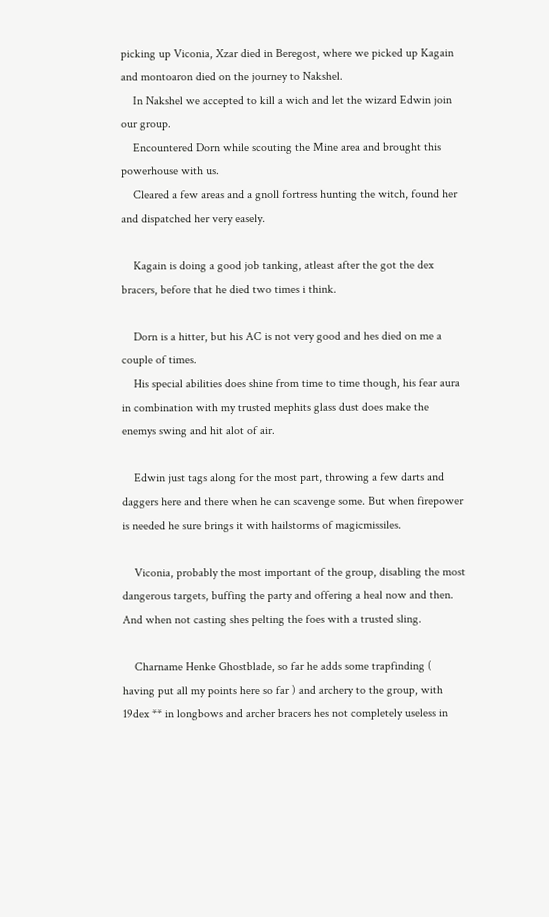picking up Viconia, Xzar died in Beregost, where we picked up Kagain and montoaron died on the journey to Nakshel.
    In Nakshel we accepted to kill a wich and let the wizard Edwin join our group.
    Encountered Dorn while scouting the Mine area and brought this powerhouse with us.
    Cleared a few areas and a gnoll fortress hunting the witch, found her and dispatched her very easely.

    Kagain is doing a good job tanking, atleast after the got the dex bracers, before that he died two times i think.

    Dorn is a hitter, but his AC is not very good and hes died on me a couple of times.
    His special abilities does shine from time to time though, his fear aura in combination with my trusted mephits glass dust does make the enemys swing and hit alot of air.

    Edwin just tags along for the most part, throwing a few darts and daggers here and there when he can scavenge some. But when firepower is needed he sure brings it with hailstorms of magicmissiles.

    Viconia, probably the most important of the group, disabling the most dangerous targets, buffing the party and offering a heal now and then. And when not casting shes pelting the foes with a trusted sling.

    Charname Henke Ghostblade, so far he adds some trapfinding ( having put all my points here so far ) and archery to the group, with 19dex ** in longbows and archer bracers hes not completely useless in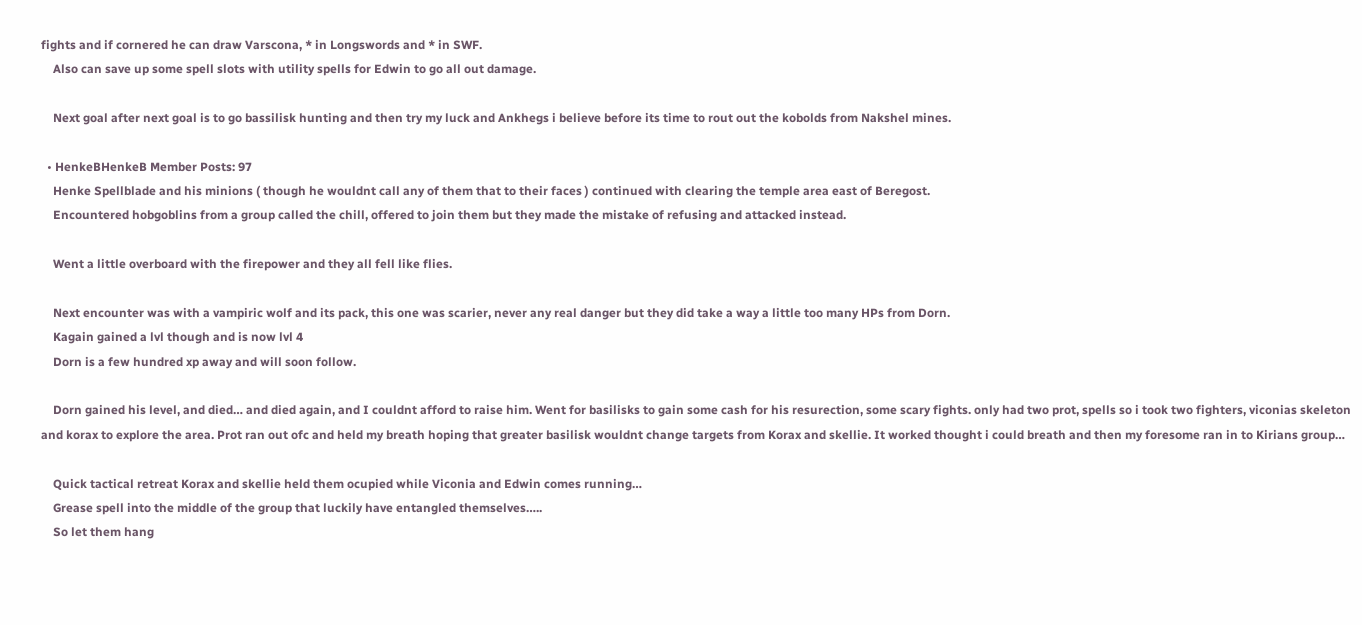fights and if cornered he can draw Varscona, * in Longswords and * in SWF.
    Also can save up some spell slots with utility spells for Edwin to go all out damage.

    Next goal after next goal is to go bassilisk hunting and then try my luck and Ankhegs i believe before its time to rout out the kobolds from Nakshel mines.

  • HenkeBHenkeB Member Posts: 97
    Henke Spellblade and his minions ( though he wouldnt call any of them that to their faces ) continued with clearing the temple area east of Beregost.
    Encountered hobgoblins from a group called the chill, offered to join them but they made the mistake of refusing and attacked instead.

    Went a little overboard with the firepower and they all fell like flies.

    Next encounter was with a vampiric wolf and its pack, this one was scarier, never any real danger but they did take a way a little too many HPs from Dorn.
    Kagain gained a lvl though and is now lvl 4
    Dorn is a few hundred xp away and will soon follow.

    Dorn gained his level, and died… and died again, and I couldnt afford to raise him. Went for basilisks to gain some cash for his resurection, some scary fights. only had two prot, spells so i took two fighters, viconias skeleton and korax to explore the area. Prot ran out ofc and held my breath hoping that greater basilisk wouldnt change targets from Korax and skellie. It worked thought i could breath and then my foresome ran in to Kirians group…

    Quick tactical retreat Korax and skellie held them ocupied while Viconia and Edwin comes running…
    Grease spell into the middle of the group that luckily have entangled themselves…..
    So let them hang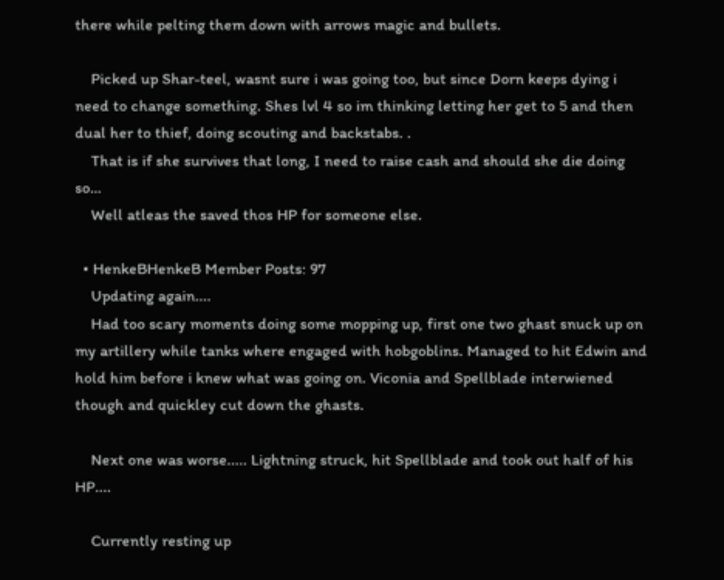there while pelting them down with arrows magic and bullets.

    Picked up Shar-teel, wasnt sure i was going too, but since Dorn keeps dying i need to change something. Shes lvl 4 so im thinking letting her get to 5 and then dual her to thief, doing scouting and backstabs. .
    That is if she survives that long, I need to raise cash and should she die doing so…
    Well atleas the saved thos HP for someone else.

  • HenkeBHenkeB Member Posts: 97
    Updating again....
    Had too scary moments doing some mopping up, first one two ghast snuck up on my artillery while tanks where engaged with hobgoblins. Managed to hit Edwin and hold him before i knew what was going on. Viconia and Spellblade interwiened though and quickley cut down the ghasts.

    Next one was worse..... Lightning struck, hit Spellblade and took out half of his HP....

    Currently resting up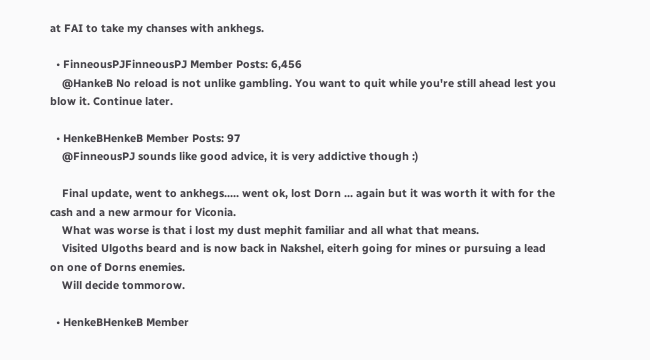at FAI to take my chanses with ankhegs.

  • FinneousPJFinneousPJ Member Posts: 6,456
    @HankeB No reload is not unlike gambling. You want to quit while you're still ahead lest you blow it. Continue later.

  • HenkeBHenkeB Member Posts: 97
    @FinneousPJ sounds like good advice, it is very addictive though :)

    Final update, went to ankhegs..... went ok, lost Dorn ... again but it was worth it with for the cash and a new armour for Viconia.
    What was worse is that i lost my dust mephit familiar and all what that means.
    Visited Ulgoths beard and is now back in Nakshel, eiterh going for mines or pursuing a lead on one of Dorns enemies.
    Will decide tommorow.

  • HenkeBHenkeB Member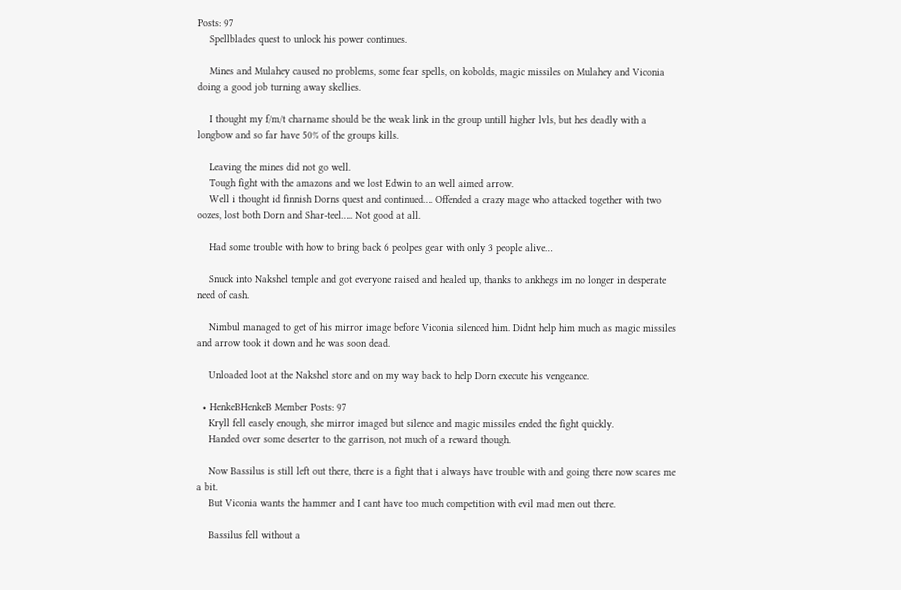Posts: 97
    Spellblades quest to unlock his power continues.

    Mines and Mulahey caused no problems, some fear spells, on kobolds, magic missiles on Mulahey and Viconia doing a good job turning away skellies.

    I thought my f/m/t charname should be the weak link in the group untill higher lvls, but hes deadly with a longbow and so far have 50% of the groups kills.

    Leaving the mines did not go well.
    Tough fight with the amazons and we lost Edwin to an well aimed arrow.
    Well i thought id finnish Dorns quest and continued…. Offended a crazy mage who attacked together with two oozes, lost both Dorn and Shar-teel….. Not good at all.

    Had some trouble with how to bring back 6 peolpes gear with only 3 people alive…

    Snuck into Nakshel temple and got everyone raised and healed up, thanks to ankhegs im no longer in desperate need of cash.

    Nimbul managed to get of his mirror image before Viconia silenced him. Didnt help him much as magic missiles and arrow took it down and he was soon dead.

    Unloaded loot at the Nakshel store and on my way back to help Dorn execute his vengeance.

  • HenkeBHenkeB Member Posts: 97
    Kryll fell easely enough, she mirror imaged but silence and magic missiles ended the fight quickly.
    Handed over some deserter to the garrison, not much of a reward though.

    Now Bassilus is still left out there, there is a fight that i always have trouble with and going there now scares me a bit.
    But Viconia wants the hammer and I cant have too much competition with evil mad men out there.

    Bassilus fell without a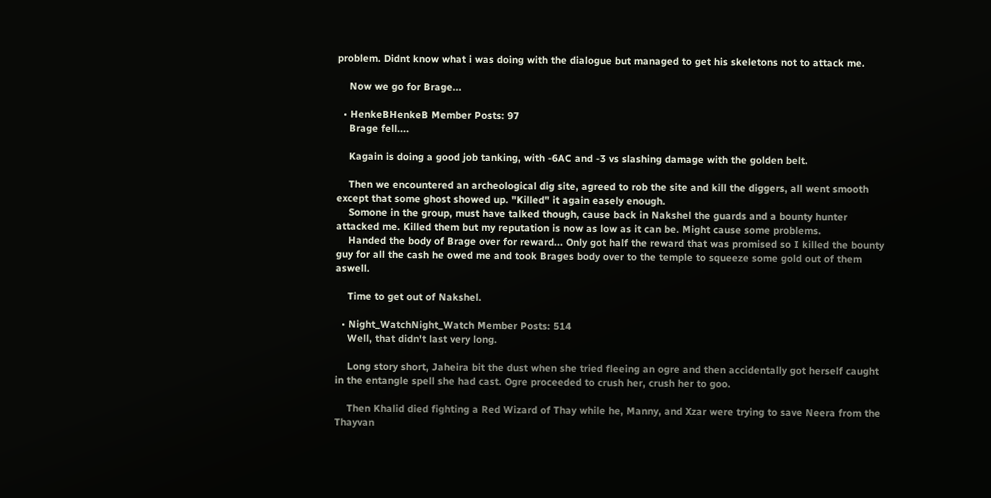problem. Didnt know what i was doing with the dialogue but managed to get his skeletons not to attack me.

    Now we go for Brage...

  • HenkeBHenkeB Member Posts: 97
    Brage fell....

    Kagain is doing a good job tanking, with -6AC and -3 vs slashing damage with the golden belt.

    Then we encountered an archeological dig site, agreed to rob the site and kill the diggers, all went smooth except that some ghost showed up. "Killed" it again easely enough.
    Somone in the group, must have talked though, cause back in Nakshel the guards and a bounty hunter attacked me. Killed them but my reputation is now as low as it can be. Might cause some problems.
    Handed the body of Brage over for reward... Only got half the reward that was promised so I killed the bounty guy for all the cash he owed me and took Brages body over to the temple to squeeze some gold out of them aswell.

    Time to get out of Nakshel.

  • Night_WatchNight_Watch Member Posts: 514
    Well, that didn't last very long.

    Long story short, Jaheira bit the dust when she tried fleeing an ogre and then accidentally got herself caught in the entangle spell she had cast. Ogre proceeded to crush her, crush her to goo.

    Then Khalid died fighting a Red Wizard of Thay while he, Manny, and Xzar were trying to save Neera from the Thayvan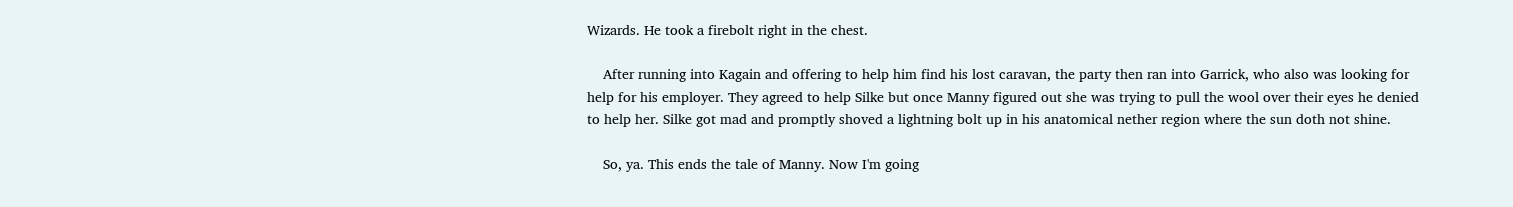Wizards. He took a firebolt right in the chest.

    After running into Kagain and offering to help him find his lost caravan, the party then ran into Garrick, who also was looking for help for his employer. They agreed to help Silke but once Manny figured out she was trying to pull the wool over their eyes he denied to help her. Silke got mad and promptly shoved a lightning bolt up in his anatomical nether region where the sun doth not shine.

    So, ya. This ends the tale of Manny. Now I'm going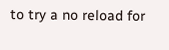to try a no reload for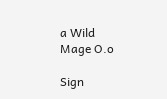a Wild Mage O.o

Sign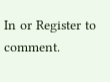In or Register to comment.